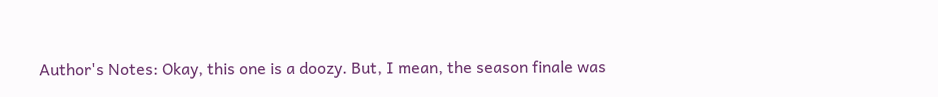Author's Notes: Okay, this one is a doozy. But, I mean, the season finale was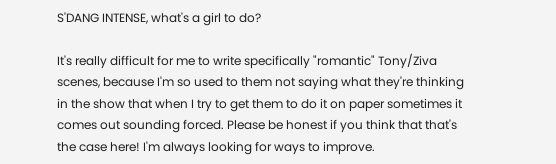S'DANG INTENSE, what's a girl to do?

It's really difficult for me to write specifically "romantic" Tony/Ziva scenes, because I'm so used to them not saying what they're thinking in the show that when I try to get them to do it on paper sometimes it comes out sounding forced. Please be honest if you think that that's the case here! I'm always looking for ways to improve.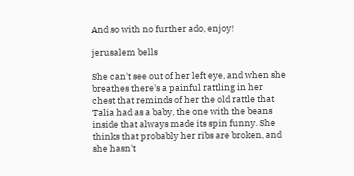And so with no further ado, enjoy!

jerusalem bells

She can't see out of her left eye, and when she breathes there's a painful rattling in her chest that reminds of her the old rattle that Talia had as a baby, the one with the beans inside that always made its spin funny. She thinks that probably her ribs are broken, and she hasn't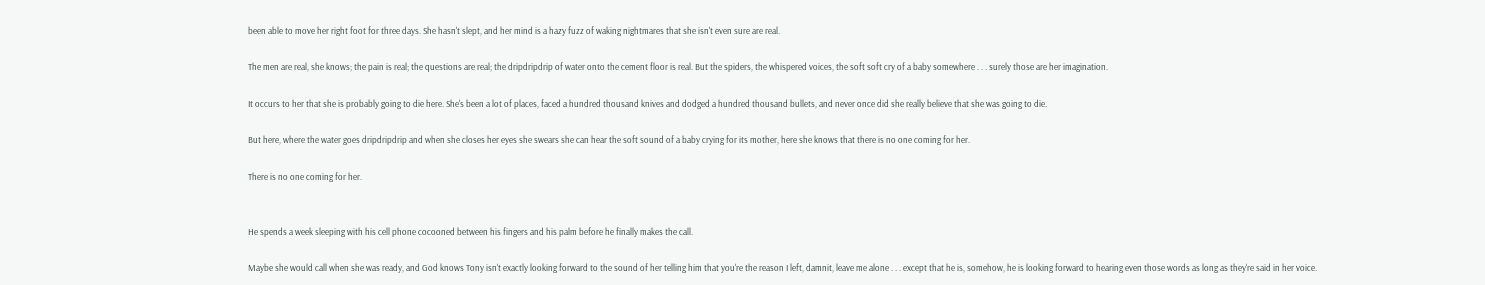been able to move her right foot for three days. She hasn't slept, and her mind is a hazy fuzz of waking nightmares that she isn't even sure are real.

The men are real, she knows; the pain is real; the questions are real; the dripdripdrip of water onto the cement floor is real. But the spiders, the whispered voices, the soft soft cry of a baby somewhere . . . surely those are her imagination.

It occurs to her that she is probably going to die here. She's been a lot of places, faced a hundred thousand knives and dodged a hundred thousand bullets, and never once did she really believe that she was going to die.

But here, where the water goes dripdripdrip and when she closes her eyes she swears she can hear the soft sound of a baby crying for its mother, here she knows that there is no one coming for her.

There is no one coming for her.


He spends a week sleeping with his cell phone cocooned between his fingers and his palm before he finally makes the call.

Maybe she would call when she was ready, and God knows Tony isn't exactly looking forward to the sound of her telling him that you're the reason I left, damnit, leave me alone . . . except that he is, somehow, he is looking forward to hearing even those words as long as they're said in her voice.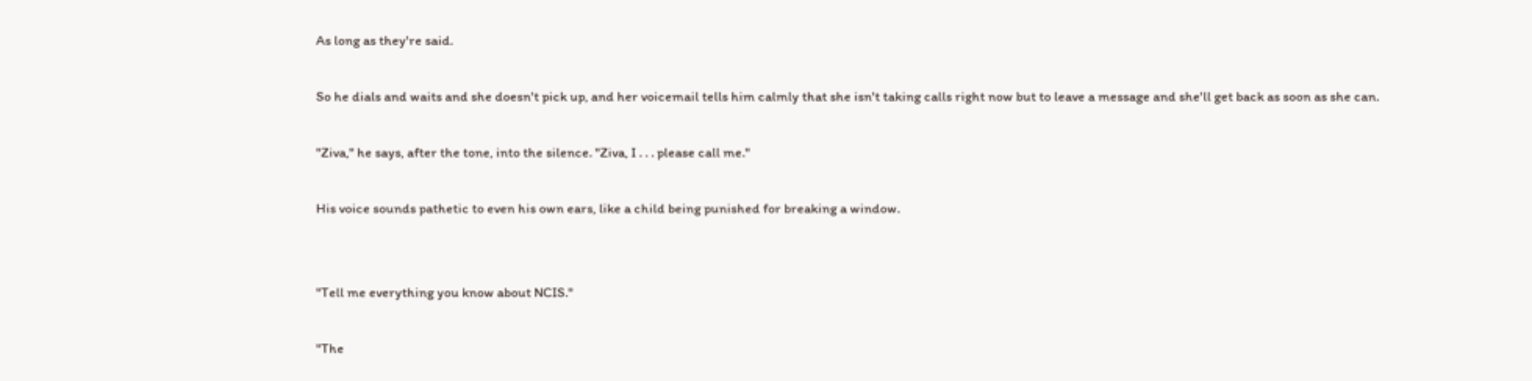As long as they're said.

So he dials and waits and she doesn't pick up, and her voicemail tells him calmly that she isn't taking calls right now but to leave a message and she'll get back as soon as she can.

"Ziva," he says, after the tone, into the silence. "Ziva, I . . . please call me."

His voice sounds pathetic to even his own ears, like a child being punished for breaking a window.


"Tell me everything you know about NCIS."

"The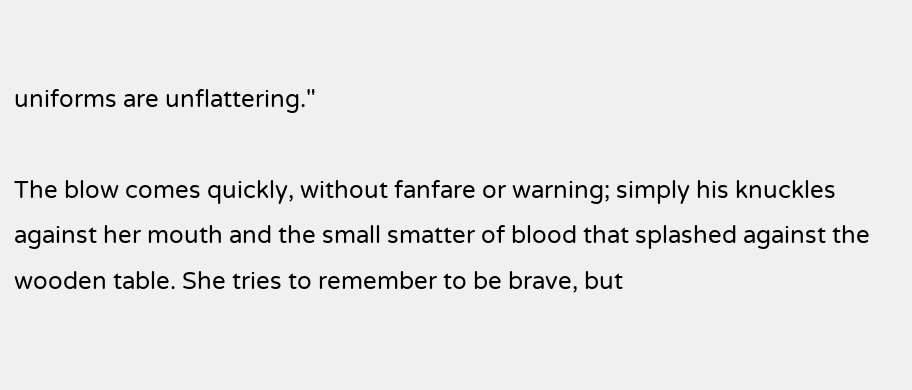uniforms are unflattering."

The blow comes quickly, without fanfare or warning; simply his knuckles against her mouth and the small smatter of blood that splashed against the wooden table. She tries to remember to be brave, but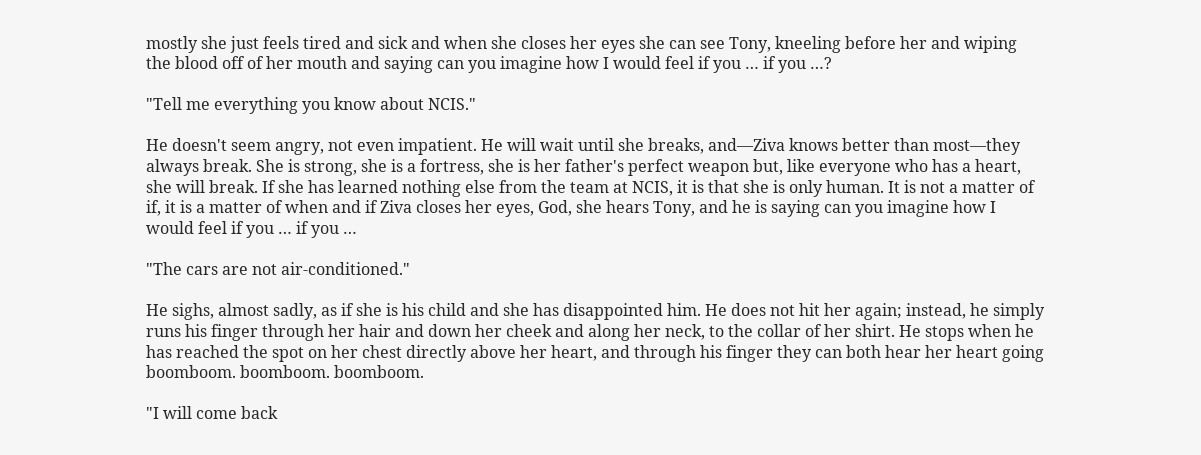mostly she just feels tired and sick and when she closes her eyes she can see Tony, kneeling before her and wiping the blood off of her mouth and saying can you imagine how I would feel if you … if you …?

"Tell me everything you know about NCIS."

He doesn't seem angry, not even impatient. He will wait until she breaks, and—Ziva knows better than most—they always break. She is strong, she is a fortress, she is her father's perfect weapon but, like everyone who has a heart, she will break. If she has learned nothing else from the team at NCIS, it is that she is only human. It is not a matter of if, it is a matter of when and if Ziva closes her eyes, God, she hears Tony, and he is saying can you imagine how I would feel if you … if you …

"The cars are not air-conditioned."

He sighs, almost sadly, as if she is his child and she has disappointed him. He does not hit her again; instead, he simply runs his finger through her hair and down her cheek and along her neck, to the collar of her shirt. He stops when he has reached the spot on her chest directly above her heart, and through his finger they can both hear her heart going boomboom. boomboom. boomboom.

"I will come back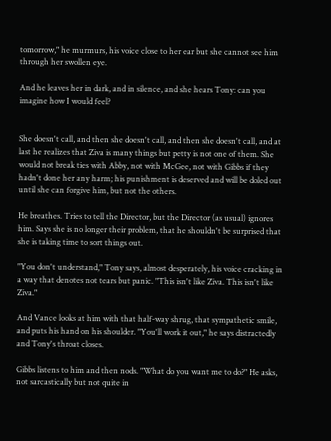tomorrow," he murmurs, his voice close to her ear but she cannot see him through her swollen eye.

And he leaves her in dark, and in silence, and she hears Tony: can you imagine how I would feel?


She doesn't call, and then she doesn't call, and then she doesn't call, and at last he realizes that Ziva is many things but petty is not one of them. She would not break ties with Abby, not with McGee, not with Gibbs if they hadn't done her any harm; his punishment is deserved and will be doled out until she can forgive him, but not the others.

He breathes. Tries to tell the Director, but the Director (as usual) ignores him. Says she is no longer their problem, that he shouldn't be surprised that she is taking time to sort things out.

"You don't understand," Tony says, almost desperately, his voice cracking in a way that denotes not tears but panic. "This isn't like Ziva. This isn't like Ziva."

And Vance looks at him with that half-way shrug, that sympathetic smile, and puts his hand on his shoulder. "You'll work it out," he says distractedly and Tony's throat closes.

Gibbs listens to him and then nods. "What do you want me to do?" He asks, not sarcastically but not quite in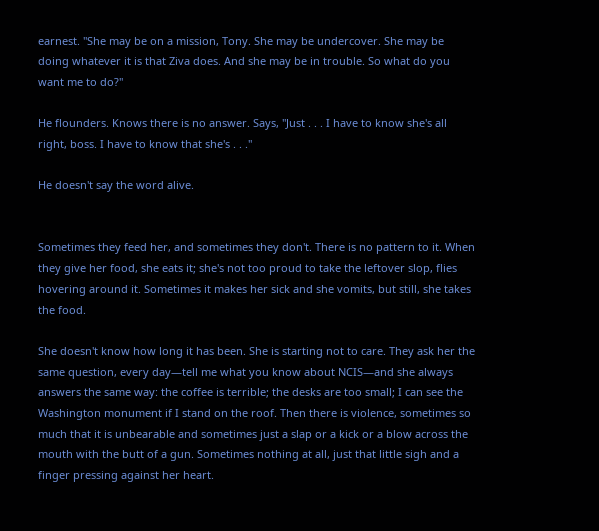earnest. "She may be on a mission, Tony. She may be undercover. She may be doing whatever it is that Ziva does. And she may be in trouble. So what do you want me to do?"

He flounders. Knows there is no answer. Says, "Just . . . I have to know she's all right, boss. I have to know that she's . . ."

He doesn't say the word alive.


Sometimes they feed her, and sometimes they don't. There is no pattern to it. When they give her food, she eats it; she's not too proud to take the leftover slop, flies hovering around it. Sometimes it makes her sick and she vomits, but still, she takes the food.

She doesn't know how long it has been. She is starting not to care. They ask her the same question, every day—tell me what you know about NCIS—and she always answers the same way: the coffee is terrible; the desks are too small; I can see the Washington monument if I stand on the roof. Then there is violence, sometimes so much that it is unbearable and sometimes just a slap or a kick or a blow across the mouth with the butt of a gun. Sometimes nothing at all, just that little sigh and a finger pressing against her heart.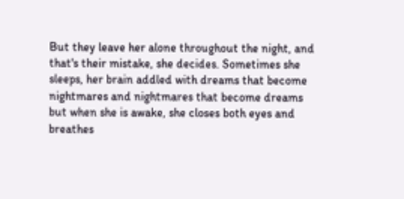But they leave her alone throughout the night, and that's their mistake, she decides. Sometimes she sleeps, her brain addled with dreams that become nightmares and nightmares that become dreams but when she is awake, she closes both eyes and breathes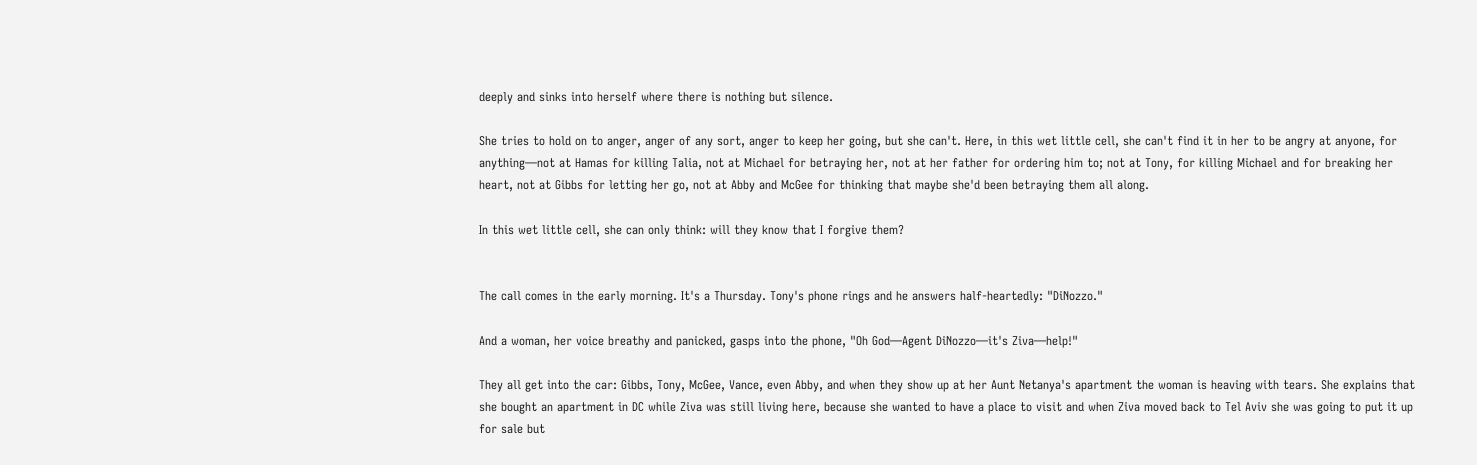deeply and sinks into herself where there is nothing but silence.

She tries to hold on to anger, anger of any sort, anger to keep her going, but she can't. Here, in this wet little cell, she can't find it in her to be angry at anyone, for anything—not at Hamas for killing Talia, not at Michael for betraying her, not at her father for ordering him to; not at Tony, for killing Michael and for breaking her heart, not at Gibbs for letting her go, not at Abby and McGee for thinking that maybe she'd been betraying them all along.

In this wet little cell, she can only think: will they know that I forgive them?


The call comes in the early morning. It's a Thursday. Tony's phone rings and he answers half-heartedly: "DiNozzo."

And a woman, her voice breathy and panicked, gasps into the phone, "Oh God—Agent DiNozzo—it's Ziva—help!"

They all get into the car: Gibbs, Tony, McGee, Vance, even Abby, and when they show up at her Aunt Netanya's apartment the woman is heaving with tears. She explains that she bought an apartment in DC while Ziva was still living here, because she wanted to have a place to visit and when Ziva moved back to Tel Aviv she was going to put it up for sale but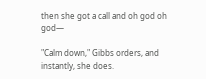then she got a call and oh god oh god—

"Calm down," Gibbs orders, and instantly, she does.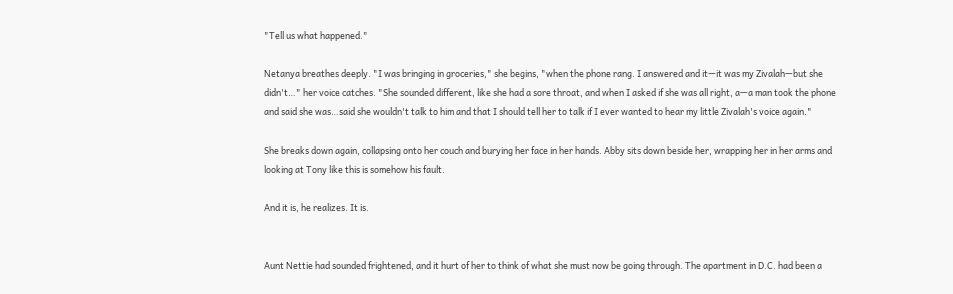"Tell us what happened."

Netanya breathes deeply. "I was bringing in groceries," she begins, "when the phone rang. I answered and it—it was my Zivalah—but she didn't…" her voice catches. "She sounded different, like she had a sore throat, and when I asked if she was all right, a—a man took the phone and said she was…said she wouldn't talk to him and that I should tell her to talk if I ever wanted to hear my little Zivalah's voice again."

She breaks down again, collapsing onto her couch and burying her face in her hands. Abby sits down beside her, wrapping her in her arms and looking at Tony like this is somehow his fault.

And it is, he realizes. It is.


Aunt Nettie had sounded frightened, and it hurt of her to think of what she must now be going through. The apartment in D.C. had been a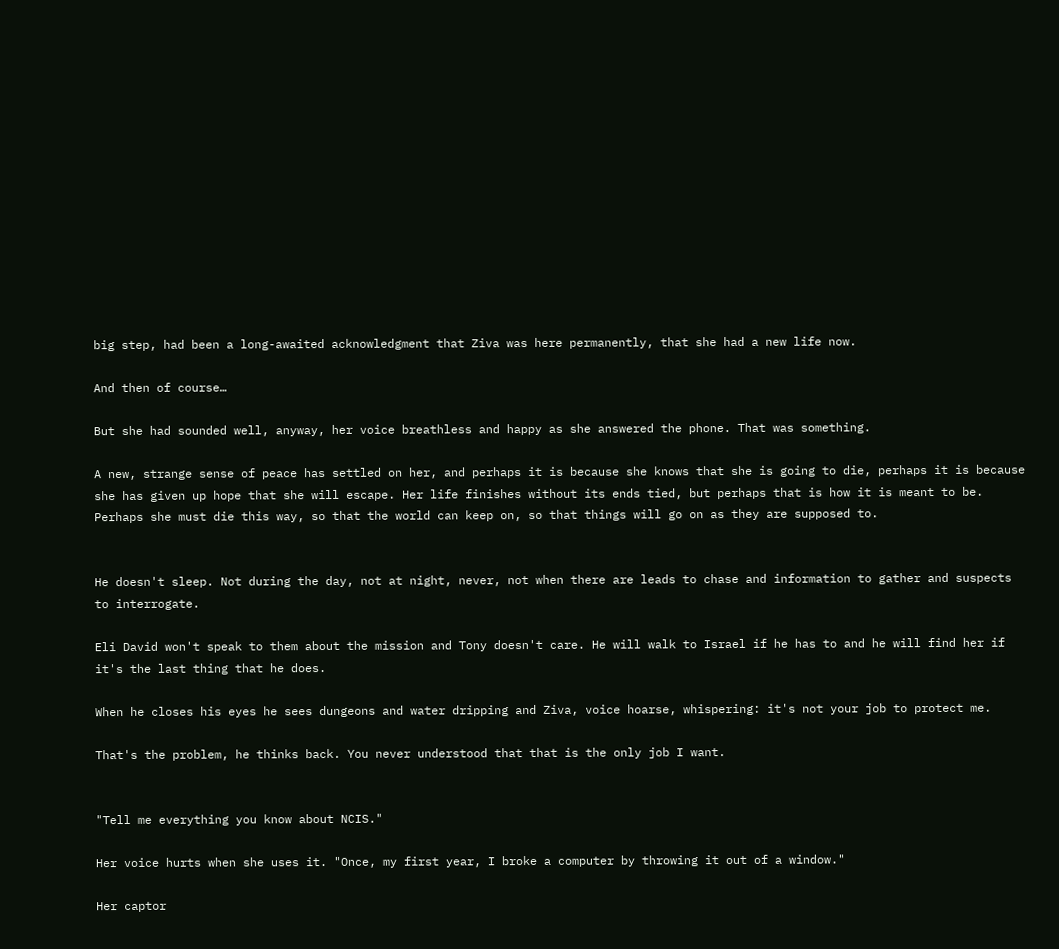big step, had been a long-awaited acknowledgment that Ziva was here permanently, that she had a new life now.

And then of course…

But she had sounded well, anyway, her voice breathless and happy as she answered the phone. That was something.

A new, strange sense of peace has settled on her, and perhaps it is because she knows that she is going to die, perhaps it is because she has given up hope that she will escape. Her life finishes without its ends tied, but perhaps that is how it is meant to be. Perhaps she must die this way, so that the world can keep on, so that things will go on as they are supposed to.


He doesn't sleep. Not during the day, not at night, never, not when there are leads to chase and information to gather and suspects to interrogate.

Eli David won't speak to them about the mission and Tony doesn't care. He will walk to Israel if he has to and he will find her if it's the last thing that he does.

When he closes his eyes he sees dungeons and water dripping and Ziva, voice hoarse, whispering: it's not your job to protect me.

That's the problem, he thinks back. You never understood that that is the only job I want.


"Tell me everything you know about NCIS."

Her voice hurts when she uses it. "Once, my first year, I broke a computer by throwing it out of a window."

Her captor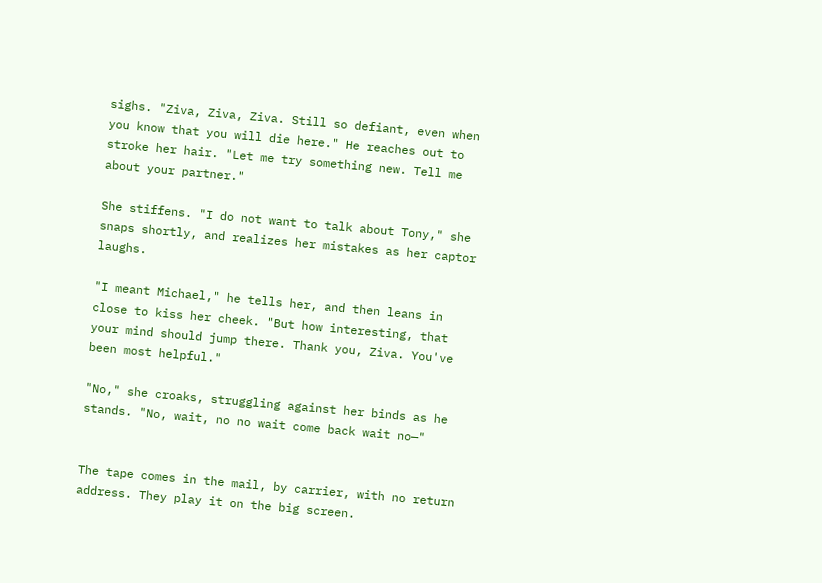sighs. "Ziva, Ziva, Ziva. Still so defiant, even when you know that you will die here." He reaches out to stroke her hair. "Let me try something new. Tell me about your partner."

She stiffens. "I do not want to talk about Tony," she snaps shortly, and realizes her mistakes as her captor laughs.

"I meant Michael," he tells her, and then leans in close to kiss her cheek. "But how interesting, that your mind should jump there. Thank you, Ziva. You've been most helpful."

"No," she croaks, struggling against her binds as he stands. "No, wait, no no wait come back wait no—"


The tape comes in the mail, by carrier, with no return address. They play it on the big screen.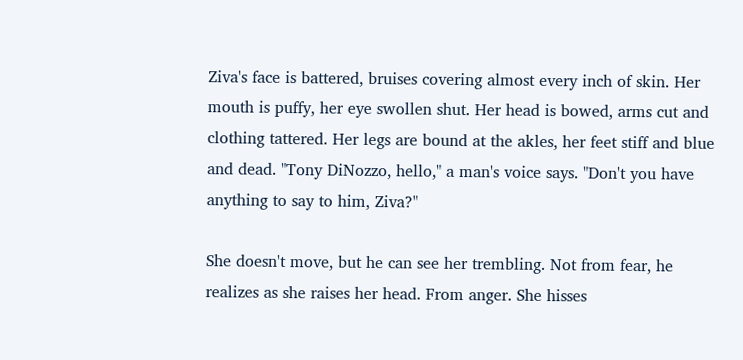Ziva's face is battered, bruises covering almost every inch of skin. Her mouth is puffy, her eye swollen shut. Her head is bowed, arms cut and clothing tattered. Her legs are bound at the akles, her feet stiff and blue and dead. "Tony DiNozzo, hello," a man's voice says. "Don't you have anything to say to him, Ziva?"

She doesn't move, but he can see her trembling. Not from fear, he realizes as she raises her head. From anger. She hisses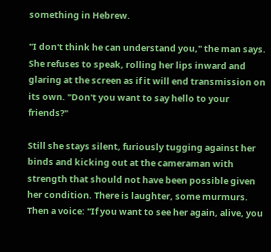something in Hebrew.

"I don't think he can understand you," the man says. She refuses to speak, rolling her lips inward and glaring at the screen as if it will end transmission on its own. "Don't you want to say hello to your friends?"

Still she stays silent, furiously tugging against her binds and kicking out at the cameraman with strength that should not have been possible given her condition. There is laughter, some murmurs. Then a voice: "If you want to see her again, alive, you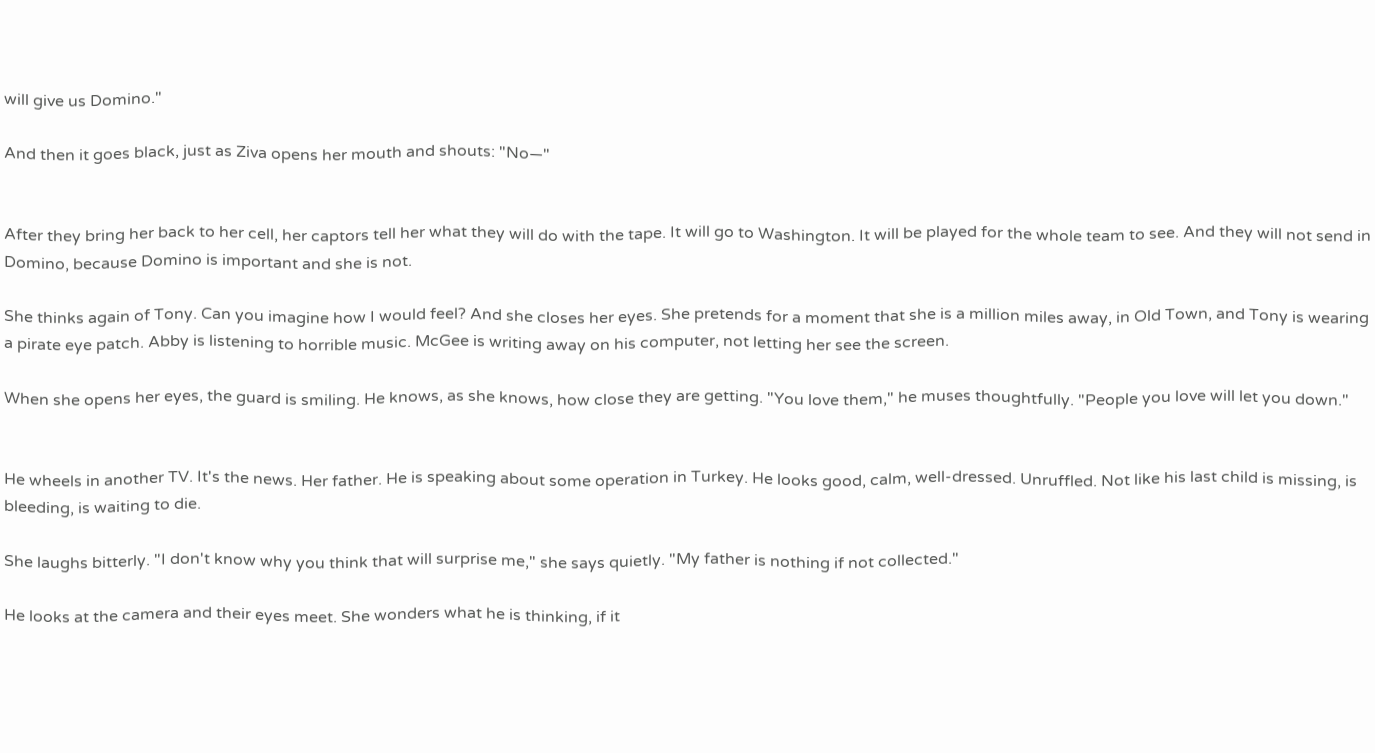will give us Domino."

And then it goes black, just as Ziva opens her mouth and shouts: "No—"


After they bring her back to her cell, her captors tell her what they will do with the tape. It will go to Washington. It will be played for the whole team to see. And they will not send in Domino, because Domino is important and she is not.

She thinks again of Tony. Can you imagine how I would feel? And she closes her eyes. She pretends for a moment that she is a million miles away, in Old Town, and Tony is wearing a pirate eye patch. Abby is listening to horrible music. McGee is writing away on his computer, not letting her see the screen.

When she opens her eyes, the guard is smiling. He knows, as she knows, how close they are getting. "You love them," he muses thoughtfully. "People you love will let you down."


He wheels in another TV. It's the news. Her father. He is speaking about some operation in Turkey. He looks good, calm, well-dressed. Unruffled. Not like his last child is missing, is bleeding, is waiting to die.

She laughs bitterly. "I don't know why you think that will surprise me," she says quietly. "My father is nothing if not collected."

He looks at the camera and their eyes meet. She wonders what he is thinking, if it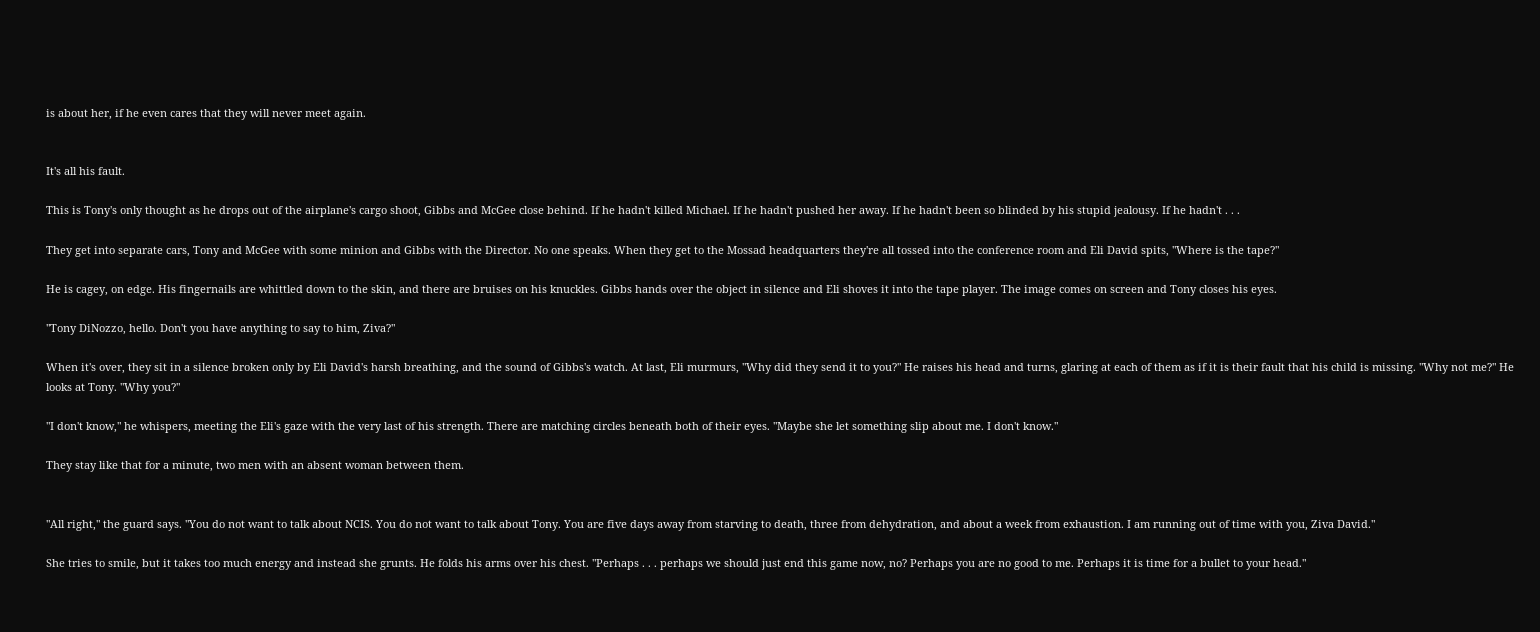is about her, if he even cares that they will never meet again.


It's all his fault.

This is Tony's only thought as he drops out of the airplane's cargo shoot, Gibbs and McGee close behind. If he hadn't killed Michael. If he hadn't pushed her away. If he hadn't been so blinded by his stupid jealousy. If he hadn't . . .

They get into separate cars, Tony and McGee with some minion and Gibbs with the Director. No one speaks. When they get to the Mossad headquarters they're all tossed into the conference room and Eli David spits, "Where is the tape?"

He is cagey, on edge. His fingernails are whittled down to the skin, and there are bruises on his knuckles. Gibbs hands over the object in silence and Eli shoves it into the tape player. The image comes on screen and Tony closes his eyes.

"Tony DiNozzo, hello. Don't you have anything to say to him, Ziva?"

When it's over, they sit in a silence broken only by Eli David's harsh breathing, and the sound of Gibbs's watch. At last, Eli murmurs, "Why did they send it to you?" He raises his head and turns, glaring at each of them as if it is their fault that his child is missing. "Why not me?" He looks at Tony. "Why you?"

"I don't know," he whispers, meeting the Eli's gaze with the very last of his strength. There are matching circles beneath both of their eyes. "Maybe she let something slip about me. I don't know."

They stay like that for a minute, two men with an absent woman between them.


"All right," the guard says. "You do not want to talk about NCIS. You do not want to talk about Tony. You are five days away from starving to death, three from dehydration, and about a week from exhaustion. I am running out of time with you, Ziva David."

She tries to smile, but it takes too much energy and instead she grunts. He folds his arms over his chest. "Perhaps . . . perhaps we should just end this game now, no? Perhaps you are no good to me. Perhaps it is time for a bullet to your head."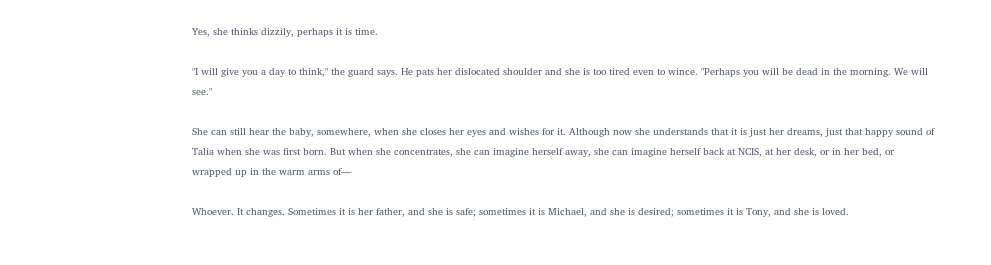Yes, she thinks dizzily, perhaps it is time.

"I will give you a day to think," the guard says. He pats her dislocated shoulder and she is too tired even to wince. "Perhaps you will be dead in the morning. We will see."

She can still hear the baby, somewhere, when she closes her eyes and wishes for it. Although now she understands that it is just her dreams, just that happy sound of Talia when she was first born. But when she concentrates, she can imagine herself away, she can imagine herself back at NCIS, at her desk, or in her bed, or wrapped up in the warm arms of—

Whoever. It changes. Sometimes it is her father, and she is safe; sometimes it is Michael, and she is desired; sometimes it is Tony, and she is loved.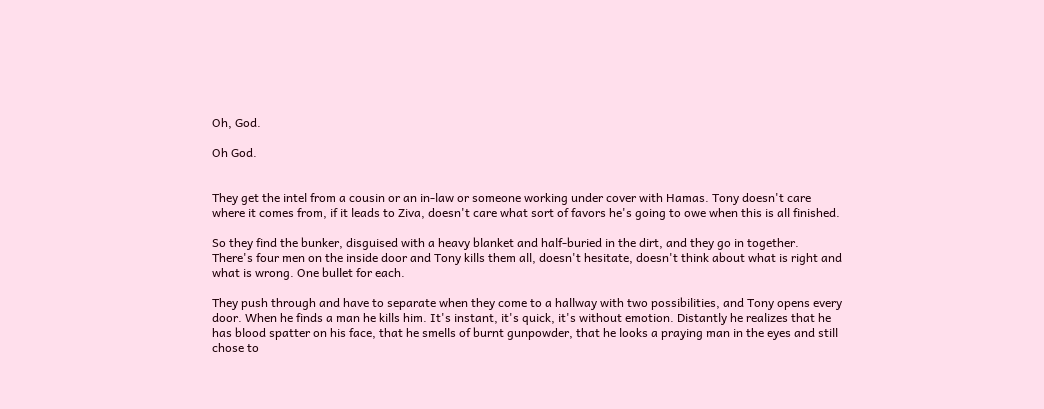Oh, God.

Oh God.


They get the intel from a cousin or an in-law or someone working under cover with Hamas. Tony doesn't care where it comes from, if it leads to Ziva, doesn't care what sort of favors he's going to owe when this is all finished.

So they find the bunker, disguised with a heavy blanket and half-buried in the dirt, and they go in together. There's four men on the inside door and Tony kills them all, doesn't hesitate, doesn't think about what is right and what is wrong. One bullet for each.

They push through and have to separate when they come to a hallway with two possibilities, and Tony opens every door. When he finds a man he kills him. It's instant, it's quick, it's without emotion. Distantly he realizes that he has blood spatter on his face, that he smells of burnt gunpowder, that he looks a praying man in the eyes and still chose to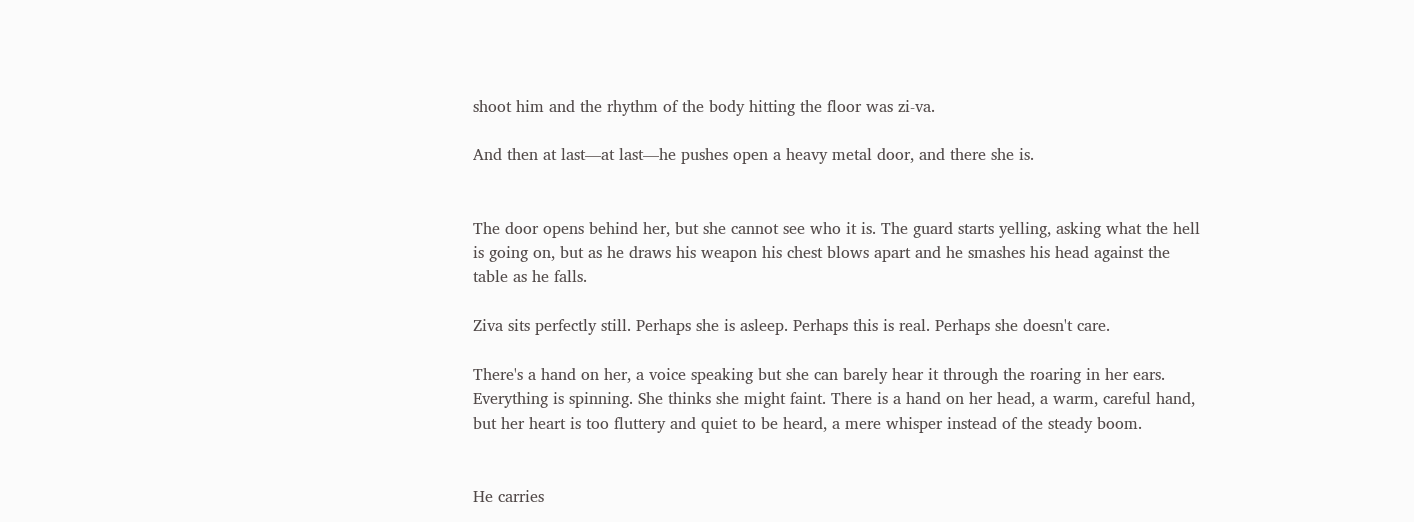shoot him and the rhythm of the body hitting the floor was zi-va.

And then at last—at last—he pushes open a heavy metal door, and there she is.


The door opens behind her, but she cannot see who it is. The guard starts yelling, asking what the hell is going on, but as he draws his weapon his chest blows apart and he smashes his head against the table as he falls.

Ziva sits perfectly still. Perhaps she is asleep. Perhaps this is real. Perhaps she doesn't care.

There's a hand on her, a voice speaking but she can barely hear it through the roaring in her ears. Everything is spinning. She thinks she might faint. There is a hand on her head, a warm, careful hand, but her heart is too fluttery and quiet to be heard, a mere whisper instead of the steady boom.


He carries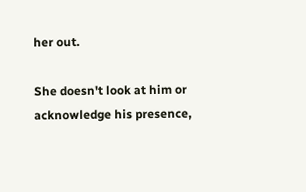her out.

She doesn't look at him or acknowledge his presence,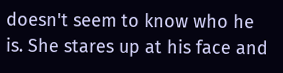doesn't seem to know who he is. She stares up at his face and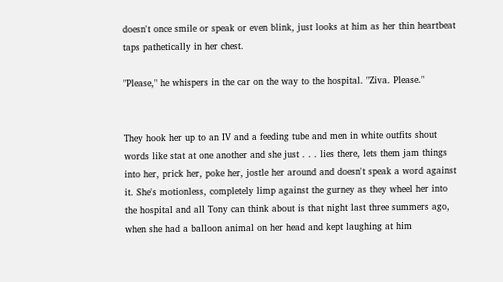doesn't once smile or speak or even blink, just looks at him as her thin heartbeat taps pathetically in her chest.

"Please," he whispers in the car on the way to the hospital. "Ziva. Please."


They hook her up to an IV and a feeding tube and men in white outfits shout words like stat at one another and she just . . . lies there, lets them jam things into her, prick her, poke her, jostle her around and doesn't speak a word against it. She's motionless, completely limp against the gurney as they wheel her into the hospital and all Tony can think about is that night last three summers ago, when she had a balloon animal on her head and kept laughing at him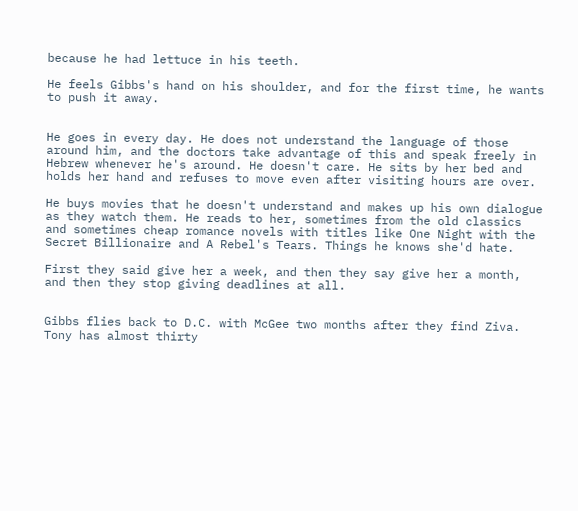because he had lettuce in his teeth.

He feels Gibbs's hand on his shoulder, and for the first time, he wants to push it away.


He goes in every day. He does not understand the language of those around him, and the doctors take advantage of this and speak freely in Hebrew whenever he's around. He doesn't care. He sits by her bed and holds her hand and refuses to move even after visiting hours are over.

He buys movies that he doesn't understand and makes up his own dialogue as they watch them. He reads to her, sometimes from the old classics and sometimes cheap romance novels with titles like One Night with the Secret Billionaire and A Rebel's Tears. Things he knows she'd hate.

First they said give her a week, and then they say give her a month, and then they stop giving deadlines at all.


Gibbs flies back to D.C. with McGee two months after they find Ziva. Tony has almost thirty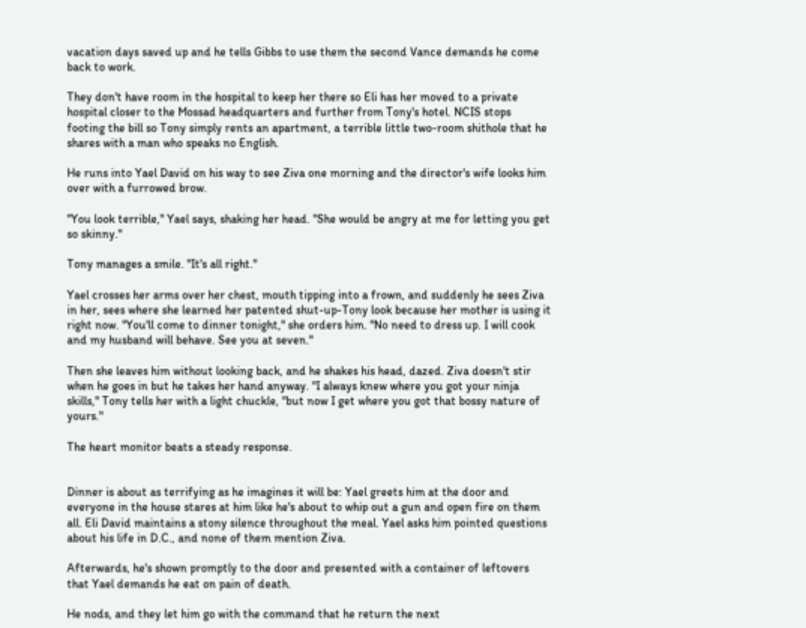vacation days saved up and he tells Gibbs to use them the second Vance demands he come back to work.

They don't have room in the hospital to keep her there so Eli has her moved to a private hospital closer to the Mossad headquarters and further from Tony's hotel. NCIS stops footing the bill so Tony simply rents an apartment, a terrible little two-room shithole that he shares with a man who speaks no English.

He runs into Yael David on his way to see Ziva one morning and the director's wife looks him over with a furrowed brow.

"You look terrible," Yael says, shaking her head. "She would be angry at me for letting you get so skinny."

Tony manages a smile. "It's all right."

Yael crosses her arms over her chest, mouth tipping into a frown, and suddenly he sees Ziva in her, sees where she learned her patented shut-up-Tony look because her mother is using it right now. "You'll come to dinner tonight," she orders him. "No need to dress up. I will cook and my husband will behave. See you at seven."

Then she leaves him without looking back, and he shakes his head, dazed. Ziva doesn't stir when he goes in but he takes her hand anyway. "I always knew where you got your ninja skills," Tony tells her with a light chuckle, "but now I get where you got that bossy nature of yours."

The heart monitor beats a steady response.


Dinner is about as terrifying as he imagines it will be: Yael greets him at the door and everyone in the house stares at him like he's about to whip out a gun and open fire on them all. Eli David maintains a stony silence throughout the meal. Yael asks him pointed questions about his life in D.C., and none of them mention Ziva.

Afterwards, he's shown promptly to the door and presented with a container of leftovers that Yael demands he eat on pain of death.

He nods, and they let him go with the command that he return the next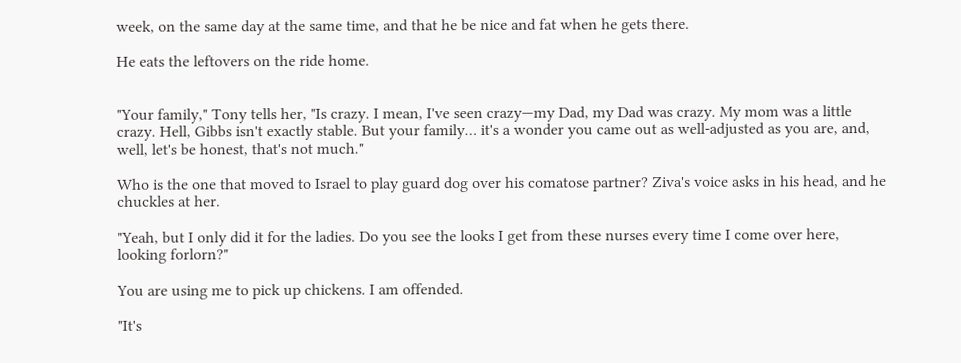week, on the same day at the same time, and that he be nice and fat when he gets there.

He eats the leftovers on the ride home.


"Your family," Tony tells her, "Is crazy. I mean, I've seen crazy—my Dad, my Dad was crazy. My mom was a little crazy. Hell, Gibbs isn't exactly stable. But your family… it's a wonder you came out as well-adjusted as you are, and, well, let's be honest, that's not much."

Who is the one that moved to Israel to play guard dog over his comatose partner? Ziva's voice asks in his head, and he chuckles at her.

"Yeah, but I only did it for the ladies. Do you see the looks I get from these nurses every time I come over here, looking forlorn?"

You are using me to pick up chickens. I am offended.

"It's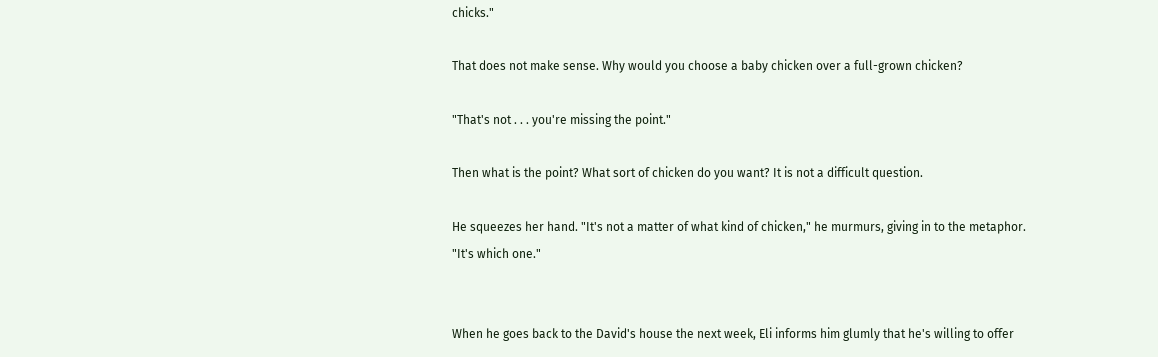chicks."

That does not make sense. Why would you choose a baby chicken over a full-grown chicken?

"That's not . . . you're missing the point."

Then what is the point? What sort of chicken do you want? It is not a difficult question.

He squeezes her hand. "It's not a matter of what kind of chicken," he murmurs, giving in to the metaphor. "It's which one."


When he goes back to the David's house the next week, Eli informs him glumly that he's willing to offer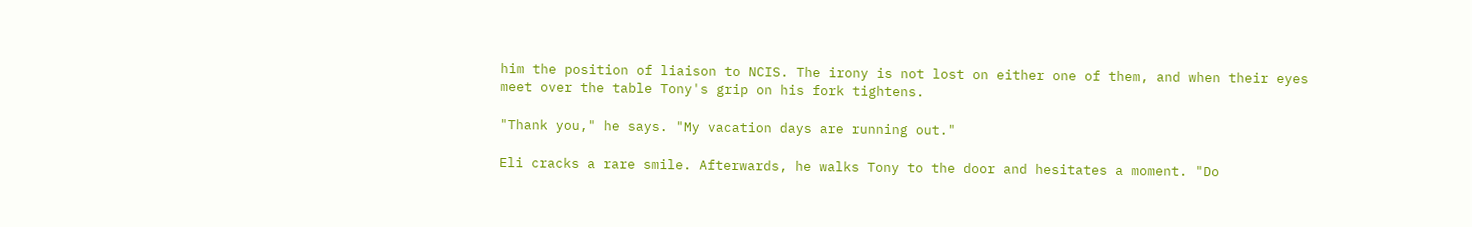him the position of liaison to NCIS. The irony is not lost on either one of them, and when their eyes meet over the table Tony's grip on his fork tightens.

"Thank you," he says. "My vacation days are running out."

Eli cracks a rare smile. Afterwards, he walks Tony to the door and hesitates a moment. "Do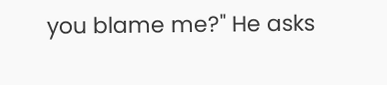you blame me?" He asks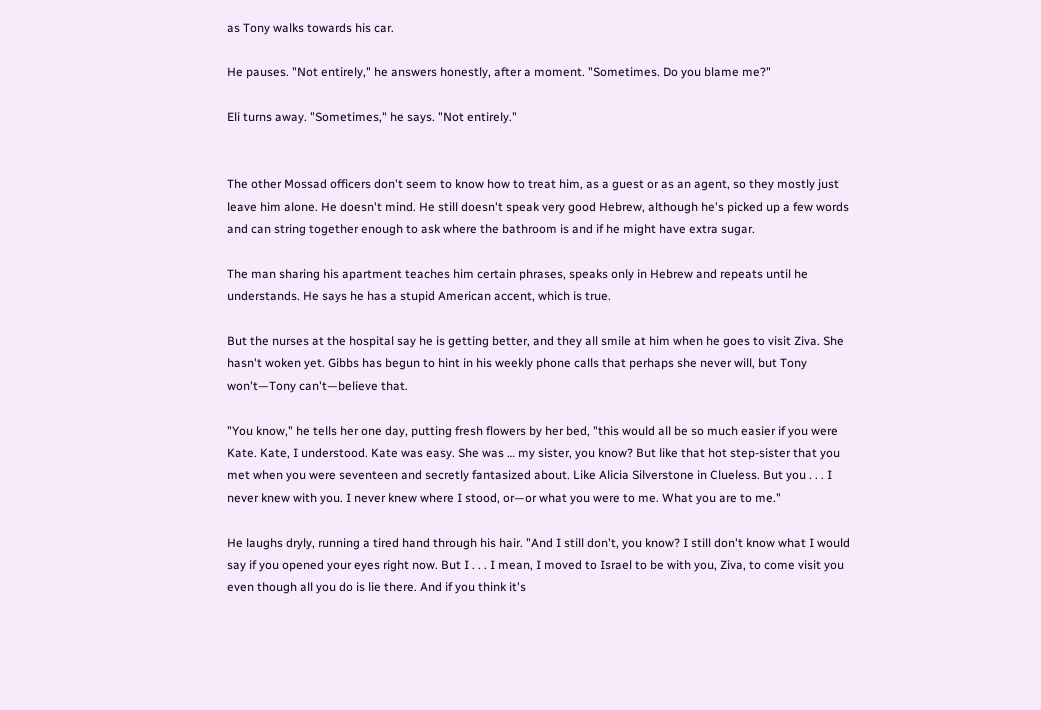as Tony walks towards his car.

He pauses. "Not entirely," he answers honestly, after a moment. "Sometimes. Do you blame me?"

Eli turns away. "Sometimes," he says. "Not entirely."


The other Mossad officers don't seem to know how to treat him, as a guest or as an agent, so they mostly just leave him alone. He doesn't mind. He still doesn't speak very good Hebrew, although he's picked up a few words and can string together enough to ask where the bathroom is and if he might have extra sugar.

The man sharing his apartment teaches him certain phrases, speaks only in Hebrew and repeats until he understands. He says he has a stupid American accent, which is true.

But the nurses at the hospital say he is getting better, and they all smile at him when he goes to visit Ziva. She hasn't woken yet. Gibbs has begun to hint in his weekly phone calls that perhaps she never will, but Tony won't—Tony can't—believe that.

"You know," he tells her one day, putting fresh flowers by her bed, "this would all be so much easier if you were Kate. Kate, I understood. Kate was easy. She was … my sister, you know? But like that hot step-sister that you met when you were seventeen and secretly fantasized about. Like Alicia Silverstone in Clueless. But you . . . I never knew with you. I never knew where I stood, or—or what you were to me. What you are to me."

He laughs dryly, running a tired hand through his hair. "And I still don't, you know? I still don't know what I would say if you opened your eyes right now. But I . . . I mean, I moved to Israel to be with you, Ziva, to come visit you even though all you do is lie there. And if you think it's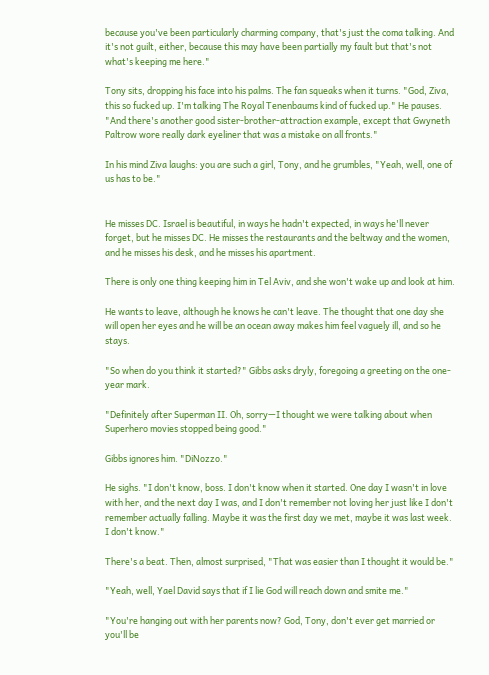because you've been particularly charming company, that's just the coma talking. And it's not guilt, either, because this may have been partially my fault but that's not what's keeping me here."

Tony sits, dropping his face into his palms. The fan squeaks when it turns. "God, Ziva, this so fucked up. I'm talking The Royal Tenenbaums kind of fucked up." He pauses. "And there's another good sister-brother-attraction example, except that Gwyneth Paltrow wore really dark eyeliner that was a mistake on all fronts."

In his mind Ziva laughs: you are such a girl, Tony, and he grumbles, "Yeah, well, one of us has to be."


He misses DC. Israel is beautiful, in ways he hadn't expected, in ways he'll never forget, but he misses DC. He misses the restaurants and the beltway and the women, and he misses his desk, and he misses his apartment.

There is only one thing keeping him in Tel Aviv, and she won't wake up and look at him.

He wants to leave, although he knows he can't leave. The thought that one day she will open her eyes and he will be an ocean away makes him feel vaguely ill, and so he stays.

"So when do you think it started?" Gibbs asks dryly, foregoing a greeting on the one-year mark.

"Definitely after Superman II. Oh, sorry—I thought we were talking about when Superhero movies stopped being good."

Gibbs ignores him. "DiNozzo."

He sighs. "I don't know, boss. I don't know when it started. One day I wasn't in love with her, and the next day I was, and I don't remember not loving her just like I don't remember actually falling. Maybe it was the first day we met, maybe it was last week. I don't know."

There's a beat. Then, almost surprised, "That was easier than I thought it would be."

"Yeah, well, Yael David says that if I lie God will reach down and smite me."

"You're hanging out with her parents now? God, Tony, don't ever get married or you'll be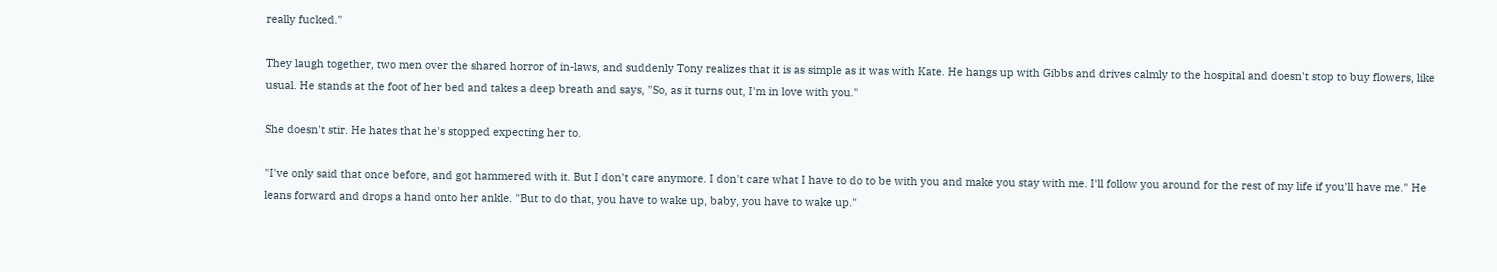really fucked."

They laugh together, two men over the shared horror of in-laws, and suddenly Tony realizes that it is as simple as it was with Kate. He hangs up with Gibbs and drives calmly to the hospital and doesn't stop to buy flowers, like usual. He stands at the foot of her bed and takes a deep breath and says, "So, as it turns out, I'm in love with you."

She doesn't stir. He hates that he's stopped expecting her to.

"I've only said that once before, and got hammered with it. But I don't care anymore. I don't care what I have to do to be with you and make you stay with me. I'll follow you around for the rest of my life if you'll have me." He leans forward and drops a hand onto her ankle. "But to do that, you have to wake up, baby, you have to wake up."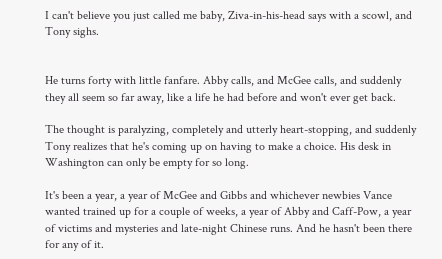I can't believe you just called me baby, Ziva-in-his-head says with a scowl, and Tony sighs.


He turns forty with little fanfare. Abby calls, and McGee calls, and suddenly they all seem so far away, like a life he had before and won't ever get back.

The thought is paralyzing, completely and utterly heart-stopping, and suddenly Tony realizes that he's coming up on having to make a choice. His desk in Washington can only be empty for so long.

It's been a year, a year of McGee and Gibbs and whichever newbies Vance wanted trained up for a couple of weeks, a year of Abby and Caff-Pow, a year of victims and mysteries and late-night Chinese runs. And he hasn't been there for any of it.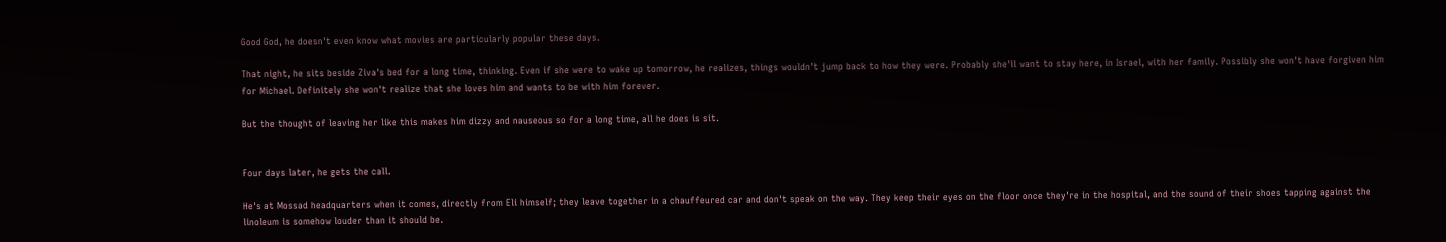Good God, he doesn't even know what movies are particularly popular these days.

That night, he sits beside Ziva's bed for a long time, thinking. Even if she were to wake up tomorrow, he realizes, things wouldn't jump back to how they were. Probably she'll want to stay here, in Israel, with her family. Possibly she won't have forgiven him for Michael. Definitely she won't realize that she loves him and wants to be with him forever.

But the thought of leaving her like this makes him dizzy and nauseous so for a long time, all he does is sit.


Four days later, he gets the call.

He's at Mossad headquarters when it comes, directly from Eli himself; they leave together in a chauffeured car and don't speak on the way. They keep their eyes on the floor once they're in the hospital, and the sound of their shoes tapping against the linoleum is somehow louder than it should be.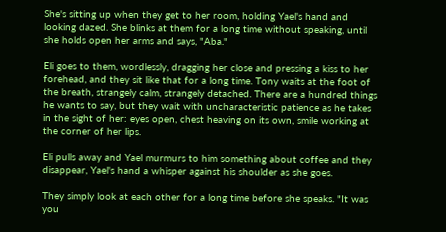She's sitting up when they get to her room, holding Yael's hand and looking dazed. She blinks at them for a long time without speaking, until she holds open her arms and says, "Aba."

Eli goes to them, wordlessly, dragging her close and pressing a kiss to her forehead, and they sit like that for a long time. Tony waits at the foot of the breath, strangely calm, strangely detached. There are a hundred things he wants to say, but they wait with uncharacteristic patience as he takes in the sight of her: eyes open, chest heaving on its own, smile working at the corner of her lips.

Eli pulls away and Yael murmurs to him something about coffee and they disappear, Yael's hand a whisper against his shoulder as she goes.

They simply look at each other for a long time before she speaks. "It was you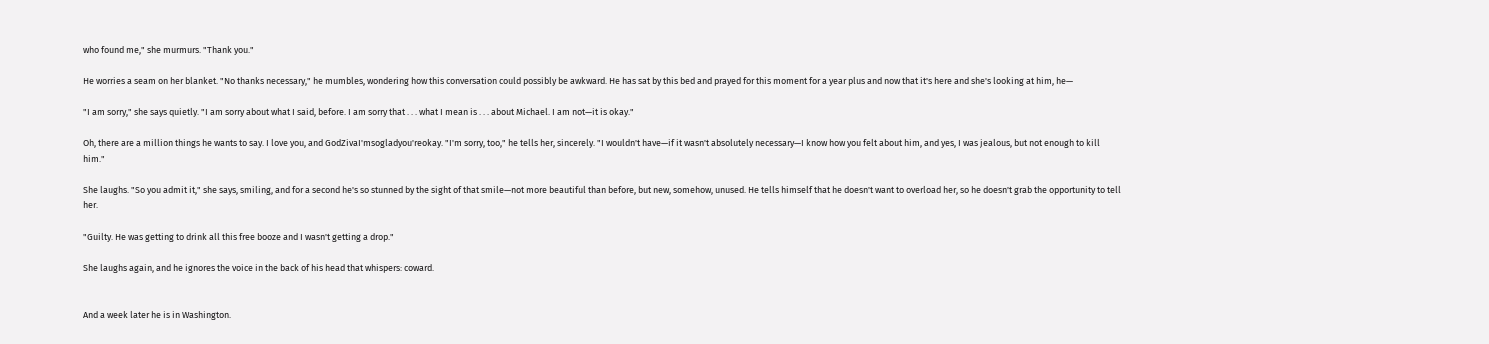who found me," she murmurs. "Thank you."

He worries a seam on her blanket. "No thanks necessary," he mumbles, wondering how this conversation could possibly be awkward. He has sat by this bed and prayed for this moment for a year plus and now that it's here and she's looking at him, he—

"I am sorry," she says quietly. "I am sorry about what I said, before. I am sorry that . . . what I mean is . . . about Michael. I am not—it is okay."

Oh, there are a million things he wants to say. I love you, and GodZivaI'msogladyou'reokay. "I'm sorry, too," he tells her, sincerely. "I wouldn't have—if it wasn't absolutely necessary—I know how you felt about him, and yes, I was jealous, but not enough to kill him."

She laughs. "So you admit it," she says, smiling, and for a second he's so stunned by the sight of that smile—not more beautiful than before, but new, somehow, unused. He tells himself that he doesn't want to overload her, so he doesn't grab the opportunity to tell her.

"Guilty. He was getting to drink all this free booze and I wasn't getting a drop."

She laughs again, and he ignores the voice in the back of his head that whispers: coward.


And a week later he is in Washington.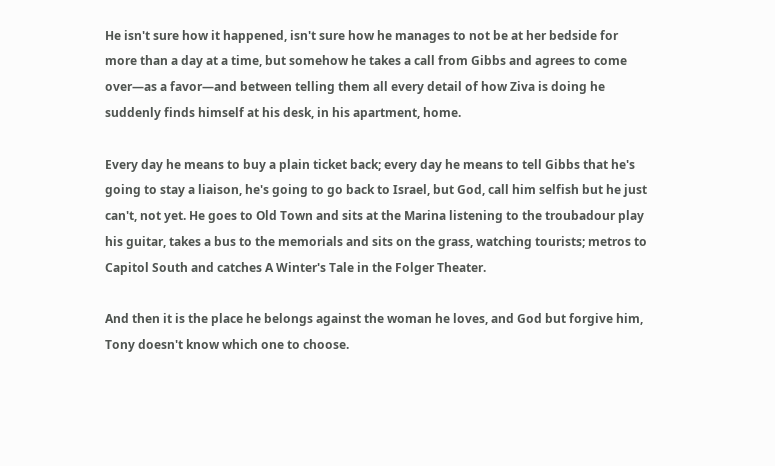He isn't sure how it happened, isn't sure how he manages to not be at her bedside for more than a day at a time, but somehow he takes a call from Gibbs and agrees to come over—as a favor—and between telling them all every detail of how Ziva is doing he suddenly finds himself at his desk, in his apartment, home.

Every day he means to buy a plain ticket back; every day he means to tell Gibbs that he's going to stay a liaison, he's going to go back to Israel, but God, call him selfish but he just can't, not yet. He goes to Old Town and sits at the Marina listening to the troubadour play his guitar, takes a bus to the memorials and sits on the grass, watching tourists; metros to Capitol South and catches A Winter's Tale in the Folger Theater.

And then it is the place he belongs against the woman he loves, and God but forgive him, Tony doesn't know which one to choose.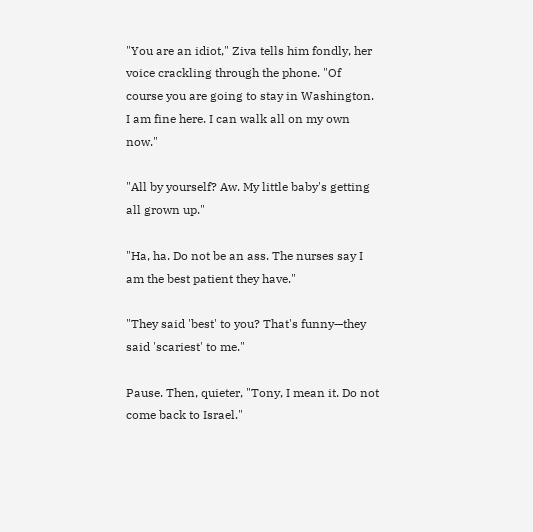"You are an idiot," Ziva tells him fondly, her voice crackling through the phone. "Of course you are going to stay in Washington. I am fine here. I can walk all on my own now."

"All by yourself? Aw. My little baby's getting all grown up."

"Ha, ha. Do not be an ass. The nurses say I am the best patient they have."

"They said 'best' to you? That's funny—they said 'scariest' to me."

Pause. Then, quieter, "Tony, I mean it. Do not come back to Israel."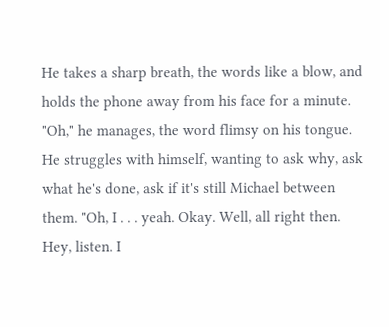He takes a sharp breath, the words like a blow, and holds the phone away from his face for a minute. "Oh," he manages, the word flimsy on his tongue. He struggles with himself, wanting to ask why, ask what he's done, ask if it's still Michael between them. "Oh, I . . . yeah. Okay. Well, all right then. Hey, listen. I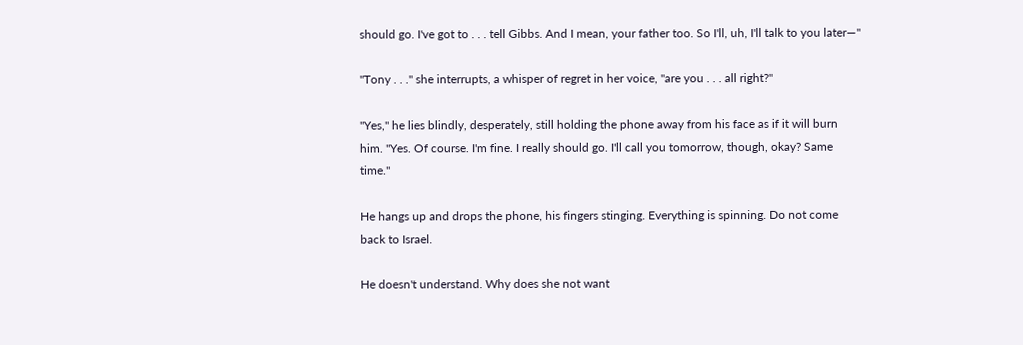should go. I've got to . . . tell Gibbs. And I mean, your father too. So I'll, uh, I'll talk to you later—"

"Tony . . ." she interrupts, a whisper of regret in her voice, "are you . . . all right?"

"Yes," he lies blindly, desperately, still holding the phone away from his face as if it will burn him. "Yes. Of course. I'm fine. I really should go. I'll call you tomorrow, though, okay? Same time."

He hangs up and drops the phone, his fingers stinging. Everything is spinning. Do not come back to Israel.

He doesn't understand. Why does she not want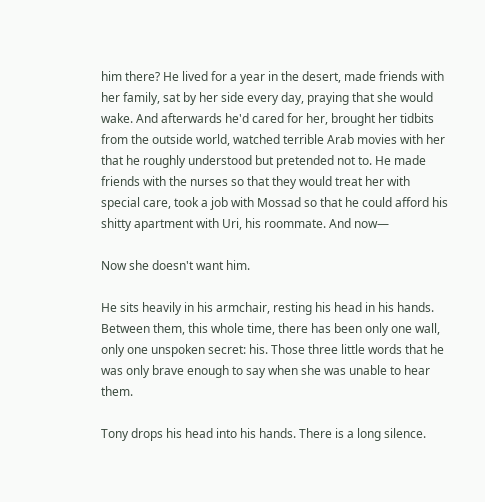him there? He lived for a year in the desert, made friends with her family, sat by her side every day, praying that she would wake. And afterwards he'd cared for her, brought her tidbits from the outside world, watched terrible Arab movies with her that he roughly understood but pretended not to. He made friends with the nurses so that they would treat her with special care, took a job with Mossad so that he could afford his shitty apartment with Uri, his roommate. And now—

Now she doesn't want him.

He sits heavily in his armchair, resting his head in his hands. Between them, this whole time, there has been only one wall, only one unspoken secret: his. Those three little words that he was only brave enough to say when she was unable to hear them.

Tony drops his head into his hands. There is a long silence.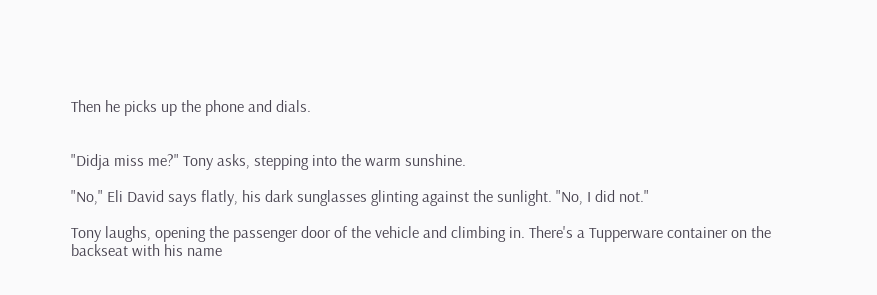Then he picks up the phone and dials.


"Didja miss me?" Tony asks, stepping into the warm sunshine.

"No," Eli David says flatly, his dark sunglasses glinting against the sunlight. "No, I did not."

Tony laughs, opening the passenger door of the vehicle and climbing in. There's a Tupperware container on the backseat with his name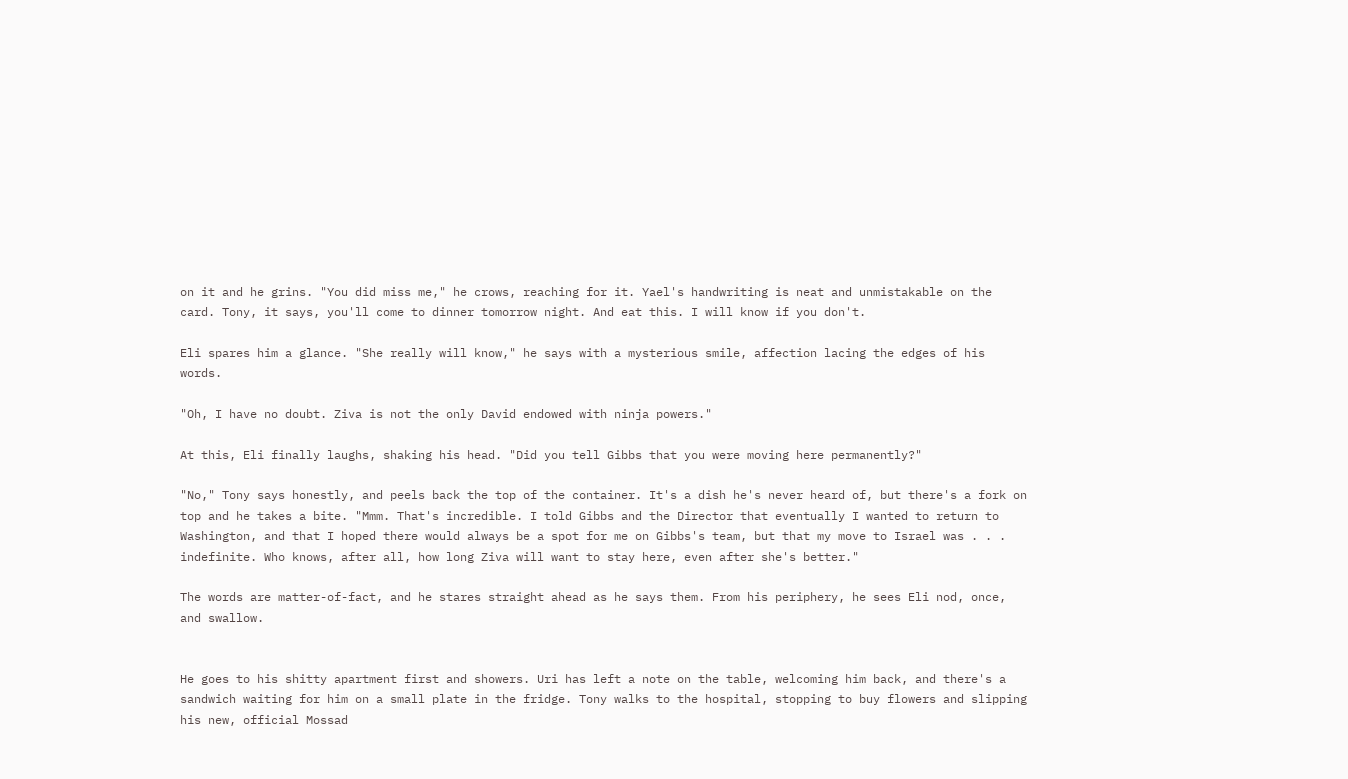on it and he grins. "You did miss me," he crows, reaching for it. Yael's handwriting is neat and unmistakable on the card. Tony, it says, you'll come to dinner tomorrow night. And eat this. I will know if you don't.

Eli spares him a glance. "She really will know," he says with a mysterious smile, affection lacing the edges of his words.

"Oh, I have no doubt. Ziva is not the only David endowed with ninja powers."

At this, Eli finally laughs, shaking his head. "Did you tell Gibbs that you were moving here permanently?"

"No," Tony says honestly, and peels back the top of the container. It's a dish he's never heard of, but there's a fork on top and he takes a bite. "Mmm. That's incredible. I told Gibbs and the Director that eventually I wanted to return to Washington, and that I hoped there would always be a spot for me on Gibbs's team, but that my move to Israel was . . . indefinite. Who knows, after all, how long Ziva will want to stay here, even after she's better."

The words are matter-of-fact, and he stares straight ahead as he says them. From his periphery, he sees Eli nod, once, and swallow.


He goes to his shitty apartment first and showers. Uri has left a note on the table, welcoming him back, and there's a sandwich waiting for him on a small plate in the fridge. Tony walks to the hospital, stopping to buy flowers and slipping his new, official Mossad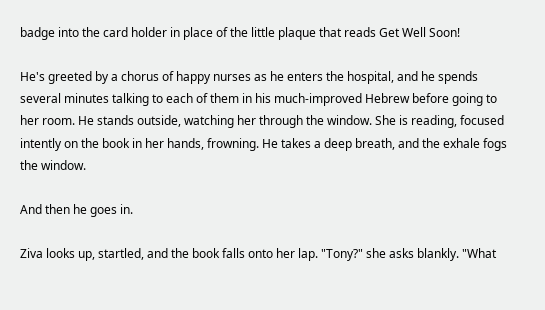badge into the card holder in place of the little plaque that reads Get Well Soon!

He's greeted by a chorus of happy nurses as he enters the hospital, and he spends several minutes talking to each of them in his much-improved Hebrew before going to her room. He stands outside, watching her through the window. She is reading, focused intently on the book in her hands, frowning. He takes a deep breath, and the exhale fogs the window.

And then he goes in.

Ziva looks up, startled, and the book falls onto her lap. "Tony?" she asks blankly. "What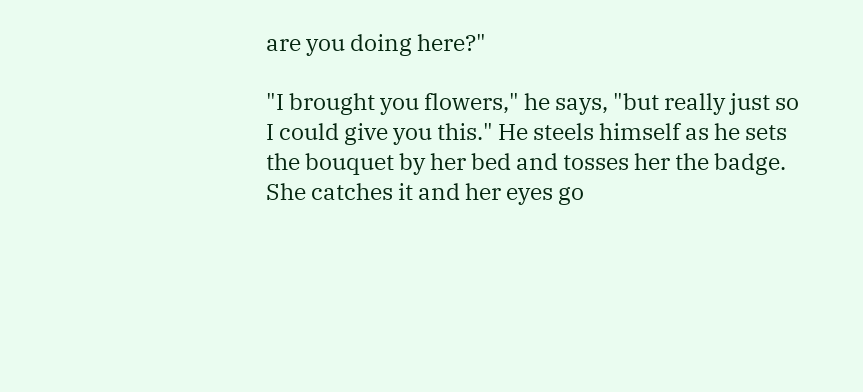are you doing here?"

"I brought you flowers," he says, "but really just so I could give you this." He steels himself as he sets the bouquet by her bed and tosses her the badge. She catches it and her eyes go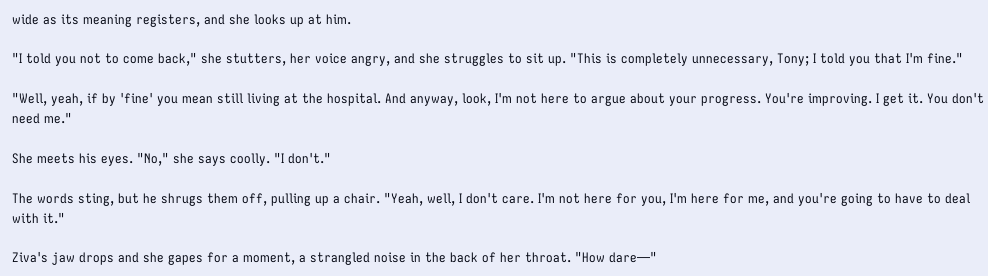wide as its meaning registers, and she looks up at him.

"I told you not to come back," she stutters, her voice angry, and she struggles to sit up. "This is completely unnecessary, Tony; I told you that I'm fine."

"Well, yeah, if by 'fine' you mean still living at the hospital. And anyway, look, I'm not here to argue about your progress. You're improving. I get it. You don't need me."

She meets his eyes. "No," she says coolly. "I don't."

The words sting, but he shrugs them off, pulling up a chair. "Yeah, well, I don't care. I'm not here for you, I'm here for me, and you're going to have to deal with it."

Ziva's jaw drops and she gapes for a moment, a strangled noise in the back of her throat. "How dare—"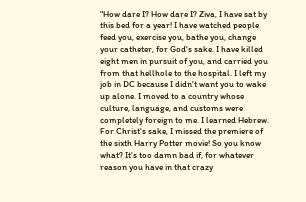"How dare I? How dare I? Ziva, I have sat by this bed for a year! I have watched people feed you, exercise you, bathe you, change your catheter, for God's sake. I have killed eight men in pursuit of you, and carried you from that hellhole to the hospital. I left my job in DC because I didn't want you to wake up alone. I moved to a country whose culture, language, and customs were completely foreign to me. I learned Hebrew. For Christ's sake, I missed the premiere of the sixth Harry Potter movie! So you know what? It's too damn bad if, for whatever reason you have in that crazy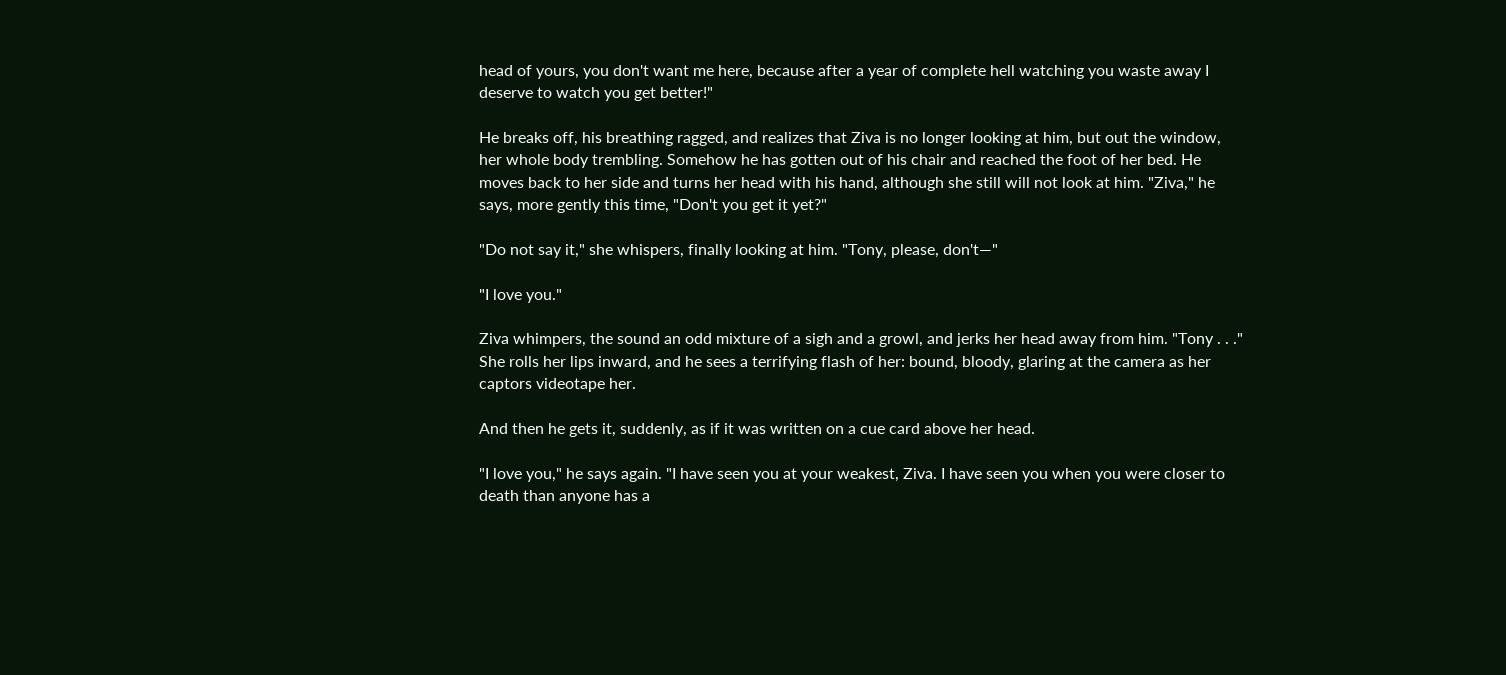head of yours, you don't want me here, because after a year of complete hell watching you waste away I deserve to watch you get better!"

He breaks off, his breathing ragged, and realizes that Ziva is no longer looking at him, but out the window, her whole body trembling. Somehow he has gotten out of his chair and reached the foot of her bed. He moves back to her side and turns her head with his hand, although she still will not look at him. "Ziva," he says, more gently this time, "Don't you get it yet?"

"Do not say it," she whispers, finally looking at him. "Tony, please, don't—"

"I love you."

Ziva whimpers, the sound an odd mixture of a sigh and a growl, and jerks her head away from him. "Tony . . ." She rolls her lips inward, and he sees a terrifying flash of her: bound, bloody, glaring at the camera as her captors videotape her.

And then he gets it, suddenly, as if it was written on a cue card above her head.

"I love you," he says again. "I have seen you at your weakest, Ziva. I have seen you when you were closer to death than anyone has a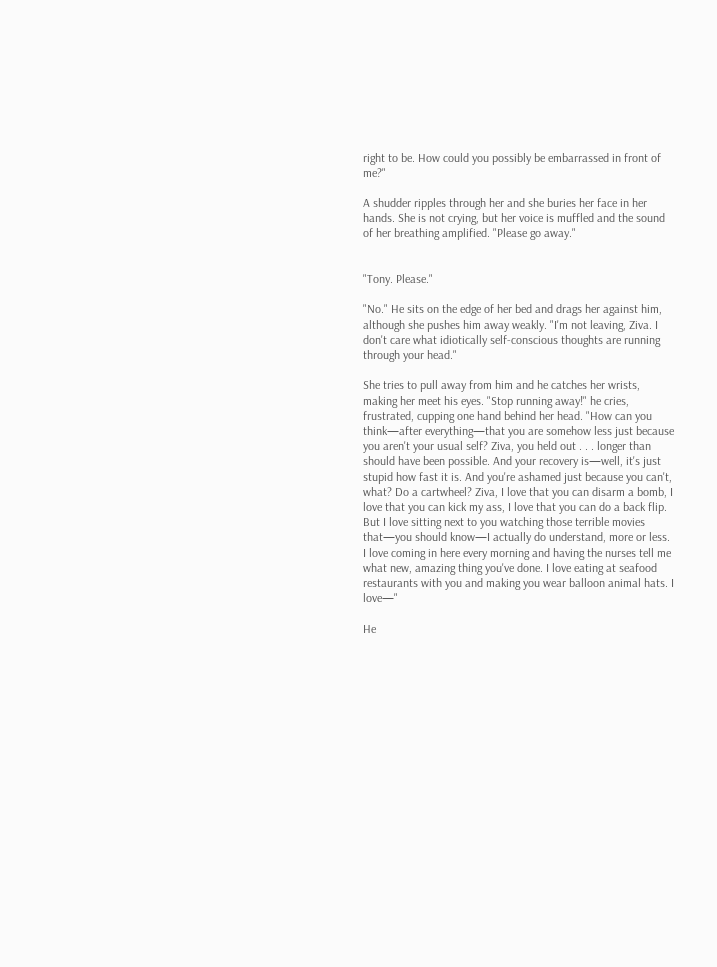right to be. How could you possibly be embarrassed in front of me?"

A shudder ripples through her and she buries her face in her hands. She is not crying, but her voice is muffled and the sound of her breathing amplified. "Please go away."


"Tony. Please."

"No." He sits on the edge of her bed and drags her against him, although she pushes him away weakly. "I'm not leaving, Ziva. I don't care what idiotically self-conscious thoughts are running through your head."

She tries to pull away from him and he catches her wrists, making her meet his eyes. "Stop running away!" he cries, frustrated, cupping one hand behind her head. "How can you think—after everything—that you are somehow less just because you aren't your usual self? Ziva, you held out . . . longer than should have been possible. And your recovery is—well, it's just stupid how fast it is. And you're ashamed just because you can't, what? Do a cartwheel? Ziva, I love that you can disarm a bomb, I love that you can kick my ass, I love that you can do a back flip. But I love sitting next to you watching those terrible movies that—you should know—I actually do understand, more or less. I love coming in here every morning and having the nurses tell me what new, amazing thing you've done. I love eating at seafood restaurants with you and making you wear balloon animal hats. I love—"

He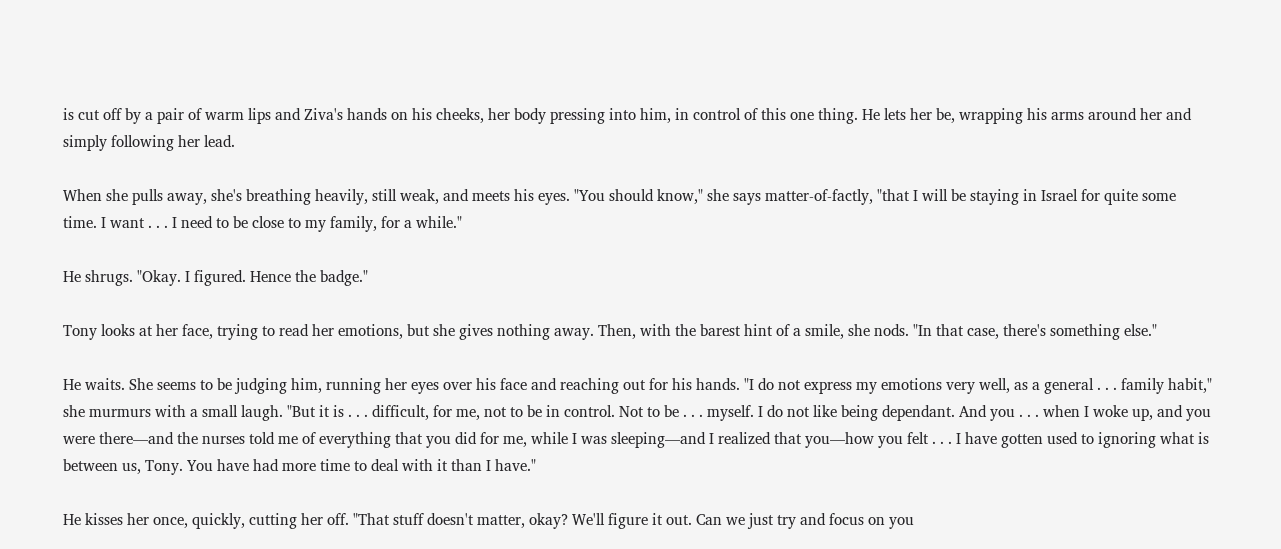is cut off by a pair of warm lips and Ziva's hands on his cheeks, her body pressing into him, in control of this one thing. He lets her be, wrapping his arms around her and simply following her lead.

When she pulls away, she's breathing heavily, still weak, and meets his eyes. "You should know," she says matter-of-factly, "that I will be staying in Israel for quite some time. I want . . . I need to be close to my family, for a while."

He shrugs. "Okay. I figured. Hence the badge."

Tony looks at her face, trying to read her emotions, but she gives nothing away. Then, with the barest hint of a smile, she nods. "In that case, there's something else."

He waits. She seems to be judging him, running her eyes over his face and reaching out for his hands. "I do not express my emotions very well, as a general . . . family habit," she murmurs with a small laugh. "But it is . . . difficult, for me, not to be in control. Not to be . . . myself. I do not like being dependant. And you . . . when I woke up, and you were there—and the nurses told me of everything that you did for me, while I was sleeping—and I realized that you—how you felt . . . I have gotten used to ignoring what is between us, Tony. You have had more time to deal with it than I have."

He kisses her once, quickly, cutting her off. "That stuff doesn't matter, okay? We'll figure it out. Can we just try and focus on you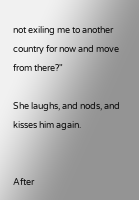not exiling me to another country for now and move from there?"

She laughs, and nods, and kisses him again.


After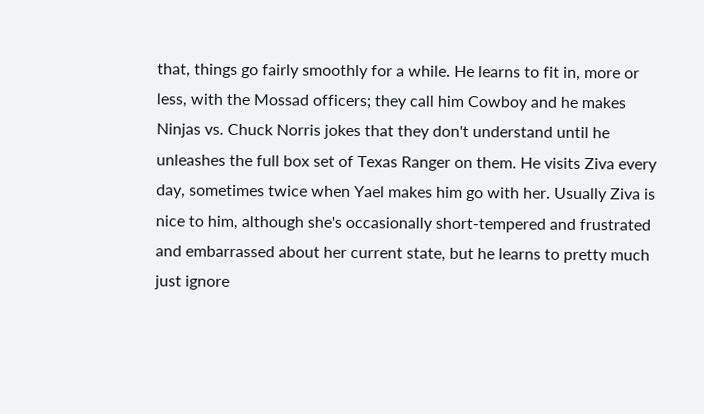that, things go fairly smoothly for a while. He learns to fit in, more or less, with the Mossad officers; they call him Cowboy and he makes Ninjas vs. Chuck Norris jokes that they don't understand until he unleashes the full box set of Texas Ranger on them. He visits Ziva every day, sometimes twice when Yael makes him go with her. Usually Ziva is nice to him, although she's occasionally short-tempered and frustrated and embarrassed about her current state, but he learns to pretty much just ignore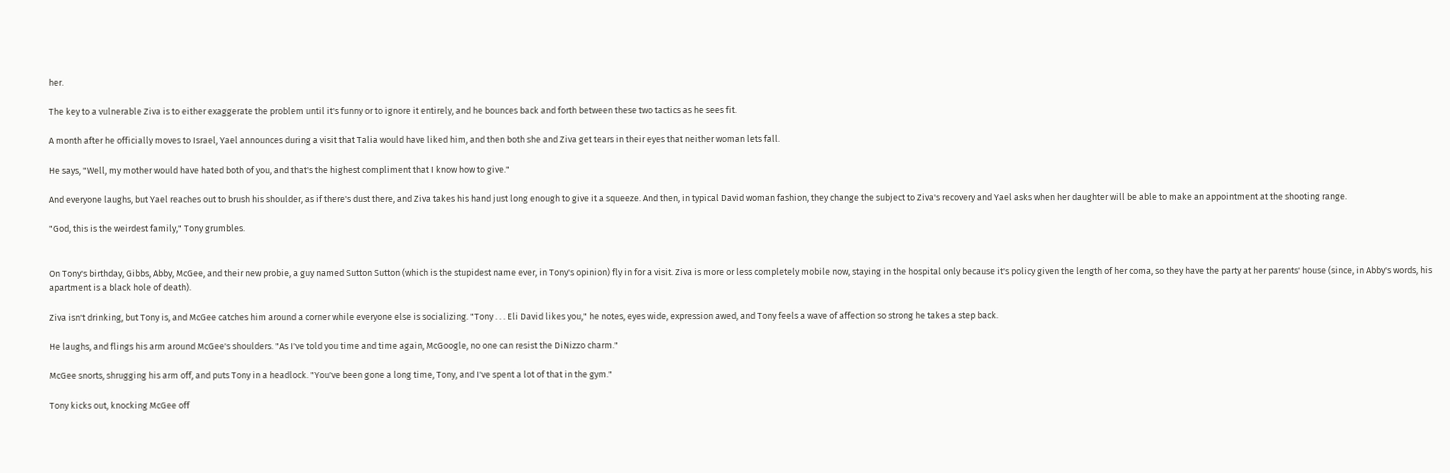her.

The key to a vulnerable Ziva is to either exaggerate the problem until it's funny or to ignore it entirely, and he bounces back and forth between these two tactics as he sees fit.

A month after he officially moves to Israel, Yael announces during a visit that Talia would have liked him, and then both she and Ziva get tears in their eyes that neither woman lets fall.

He says, "Well, my mother would have hated both of you, and that's the highest compliment that I know how to give."

And everyone laughs, but Yael reaches out to brush his shoulder, as if there's dust there, and Ziva takes his hand just long enough to give it a squeeze. And then, in typical David woman fashion, they change the subject to Ziva's recovery and Yael asks when her daughter will be able to make an appointment at the shooting range.

"God, this is the weirdest family," Tony grumbles.


On Tony's birthday, Gibbs, Abby, McGee, and their new probie, a guy named Sutton Sutton (which is the stupidest name ever, in Tony's opinion) fly in for a visit. Ziva is more or less completely mobile now, staying in the hospital only because it's policy given the length of her coma, so they have the party at her parents' house (since, in Abby's words, his apartment is a black hole of death).

Ziva isn't drinking, but Tony is, and McGee catches him around a corner while everyone else is socializing. "Tony . . . Eli David likes you," he notes, eyes wide, expression awed, and Tony feels a wave of affection so strong he takes a step back.

He laughs, and flings his arm around McGee's shoulders. "As I've told you time and time again, McGoogle, no one can resist the DiNizzo charm."

McGee snorts, shrugging his arm off, and puts Tony in a headlock. "You've been gone a long time, Tony, and I've spent a lot of that in the gym."

Tony kicks out, knocking McGee off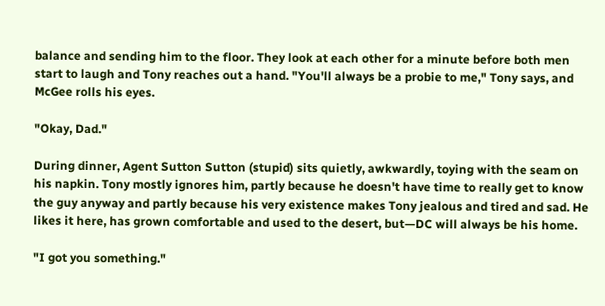balance and sending him to the floor. They look at each other for a minute before both men start to laugh and Tony reaches out a hand. "You'll always be a probie to me," Tony says, and McGee rolls his eyes.

"Okay, Dad."

During dinner, Agent Sutton Sutton (stupid) sits quietly, awkwardly, toying with the seam on his napkin. Tony mostly ignores him, partly because he doesn't have time to really get to know the guy anyway and partly because his very existence makes Tony jealous and tired and sad. He likes it here, has grown comfortable and used to the desert, but—DC will always be his home.

"I got you something."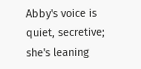Abby's voice is quiet, secretive; she's leaning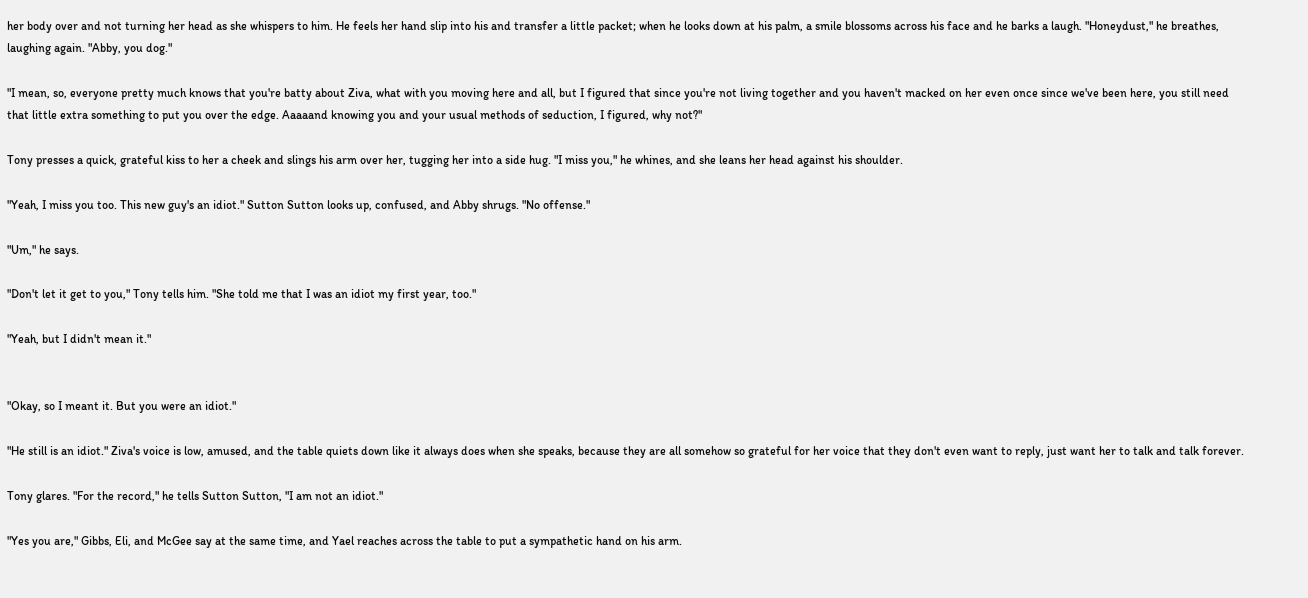her body over and not turning her head as she whispers to him. He feels her hand slip into his and transfer a little packet; when he looks down at his palm, a smile blossoms across his face and he barks a laugh. "Honeydust," he breathes, laughing again. "Abby, you dog."

"I mean, so, everyone pretty much knows that you're batty about Ziva, what with you moving here and all, but I figured that since you're not living together and you haven't macked on her even once since we've been here, you still need that little extra something to put you over the edge. Aaaaand knowing you and your usual methods of seduction, I figured, why not?"

Tony presses a quick, grateful kiss to her a cheek and slings his arm over her, tugging her into a side hug. "I miss you," he whines, and she leans her head against his shoulder.

"Yeah, I miss you too. This new guy's an idiot." Sutton Sutton looks up, confused, and Abby shrugs. "No offense."

"Um," he says.

"Don't let it get to you," Tony tells him. "She told me that I was an idiot my first year, too."

"Yeah, but I didn't mean it."


"Okay, so I meant it. But you were an idiot."

"He still is an idiot." Ziva's voice is low, amused, and the table quiets down like it always does when she speaks, because they are all somehow so grateful for her voice that they don't even want to reply, just want her to talk and talk forever.

Tony glares. "For the record," he tells Sutton Sutton, "I am not an idiot."

"Yes you are," Gibbs, Eli, and McGee say at the same time, and Yael reaches across the table to put a sympathetic hand on his arm.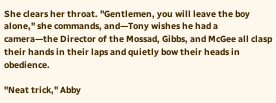She clears her throat. "Gentlemen, you will leave the boy alone," she commands, and—Tony wishes he had a camera—the Director of the Mossad, Gibbs, and McGee all clasp their hands in their laps and quietly bow their heads in obedience.

"Neat trick," Abby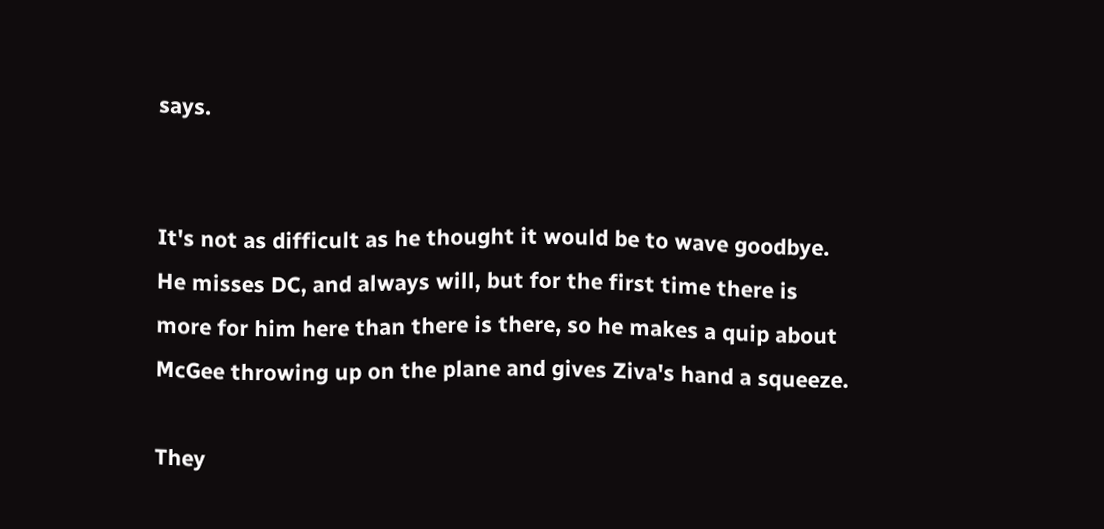says.


It's not as difficult as he thought it would be to wave goodbye. He misses DC, and always will, but for the first time there is more for him here than there is there, so he makes a quip about McGee throwing up on the plane and gives Ziva's hand a squeeze.

They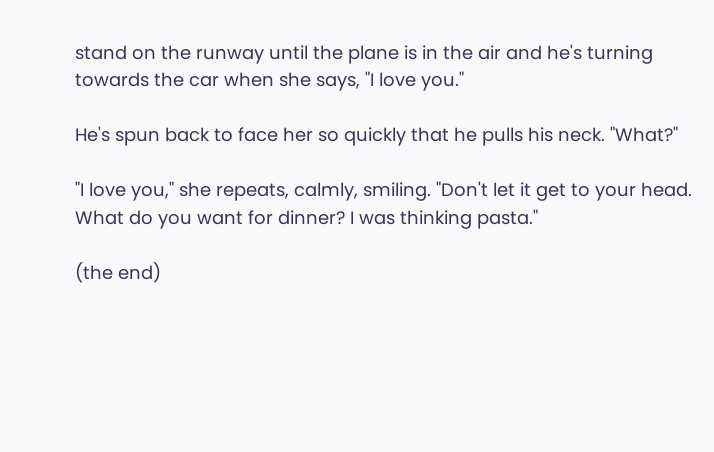stand on the runway until the plane is in the air and he's turning towards the car when she says, "I love you."

He's spun back to face her so quickly that he pulls his neck. "What?"

"I love you," she repeats, calmly, smiling. "Don't let it get to your head. What do you want for dinner? I was thinking pasta."

(the end)